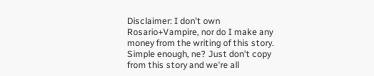Disclaimer: I don't own Rosario+Vampire, nor do I make any money from the writing of this story. Simple enough, ne? Just don't copy from this story and we're all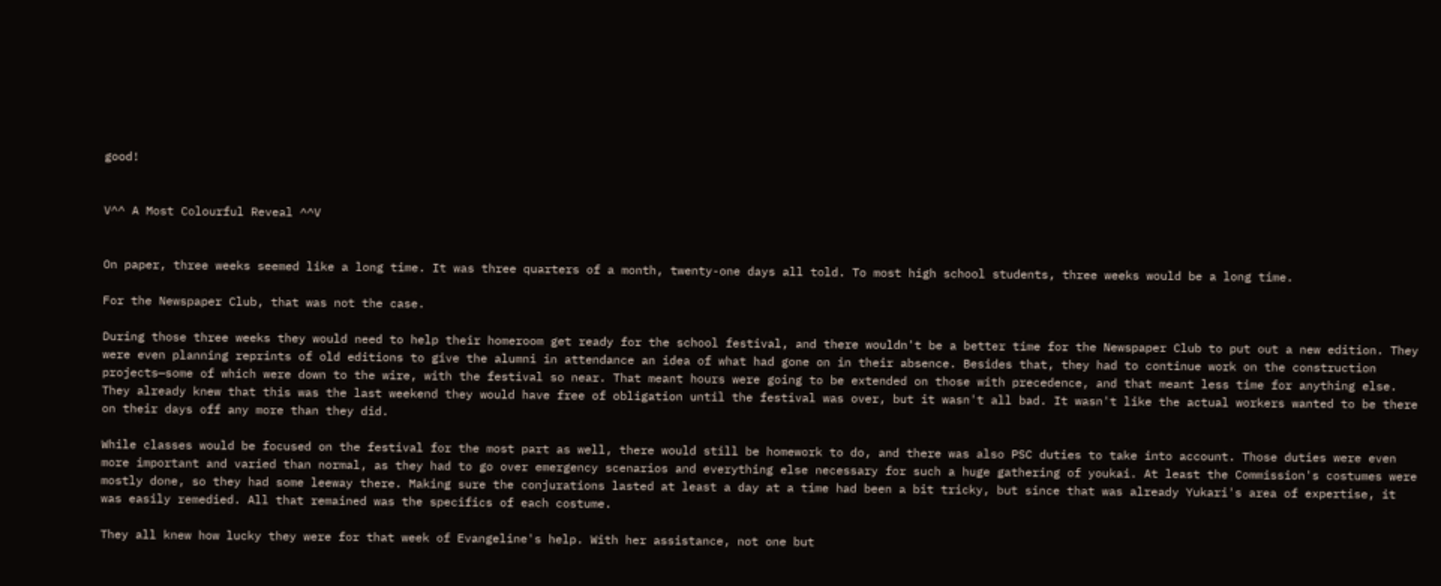good!


V^^ A Most Colourful Reveal ^^V


On paper, three weeks seemed like a long time. It was three quarters of a month, twenty-one days all told. To most high school students, three weeks would be a long time.

For the Newspaper Club, that was not the case.

During those three weeks they would need to help their homeroom get ready for the school festival, and there wouldn't be a better time for the Newspaper Club to put out a new edition. They were even planning reprints of old editions to give the alumni in attendance an idea of what had gone on in their absence. Besides that, they had to continue work on the construction projects—some of which were down to the wire, with the festival so near. That meant hours were going to be extended on those with precedence, and that meant less time for anything else. They already knew that this was the last weekend they would have free of obligation until the festival was over, but it wasn't all bad. It wasn't like the actual workers wanted to be there on their days off any more than they did.

While classes would be focused on the festival for the most part as well, there would still be homework to do, and there was also PSC duties to take into account. Those duties were even more important and varied than normal, as they had to go over emergency scenarios and everything else necessary for such a huge gathering of youkai. At least the Commission's costumes were mostly done, so they had some leeway there. Making sure the conjurations lasted at least a day at a time had been a bit tricky, but since that was already Yukari's area of expertise, it was easily remedied. All that remained was the specifics of each costume.

They all knew how lucky they were for that week of Evangeline's help. With her assistance, not one but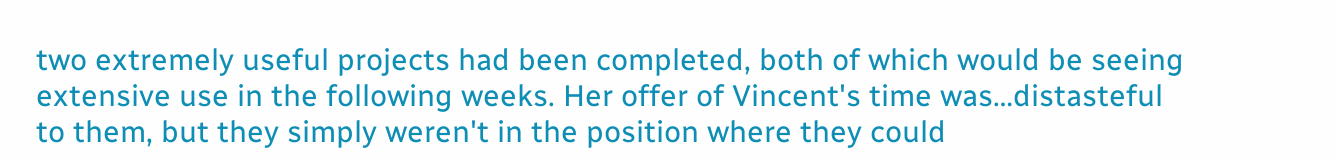two extremely useful projects had been completed, both of which would be seeing extensive use in the following weeks. Her offer of Vincent's time was…distasteful to them, but they simply weren't in the position where they could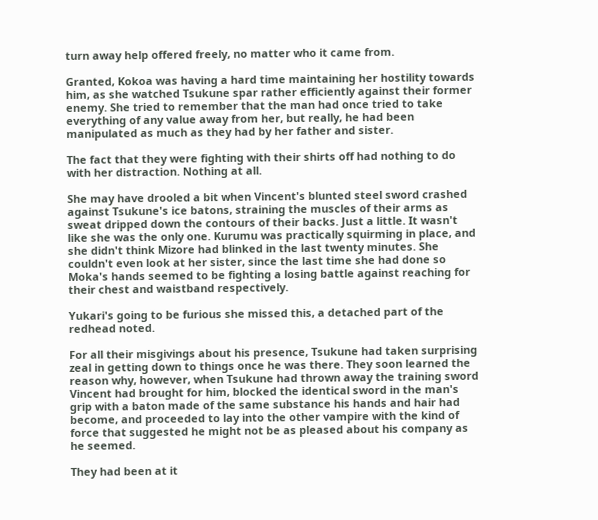turn away help offered freely, no matter who it came from.

Granted, Kokoa was having a hard time maintaining her hostility towards him, as she watched Tsukune spar rather efficiently against their former enemy. She tried to remember that the man had once tried to take everything of any value away from her, but really, he had been manipulated as much as they had by her father and sister.

The fact that they were fighting with their shirts off had nothing to do with her distraction. Nothing at all.

She may have drooled a bit when Vincent's blunted steel sword crashed against Tsukune's ice batons, straining the muscles of their arms as sweat dripped down the contours of their backs. Just a little. It wasn't like she was the only one. Kurumu was practically squirming in place, and she didn't think Mizore had blinked in the last twenty minutes. She couldn't even look at her sister, since the last time she had done so Moka's hands seemed to be fighting a losing battle against reaching for their chest and waistband respectively.

Yukari's going to be furious she missed this, a detached part of the redhead noted.

For all their misgivings about his presence, Tsukune had taken surprising zeal in getting down to things once he was there. They soon learned the reason why, however, when Tsukune had thrown away the training sword Vincent had brought for him, blocked the identical sword in the man's grip with a baton made of the same substance his hands and hair had become, and proceeded to lay into the other vampire with the kind of force that suggested he might not be as pleased about his company as he seemed.

They had been at it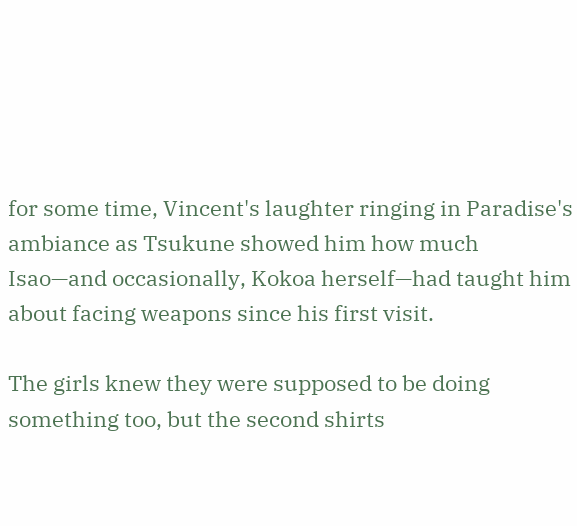for some time, Vincent's laughter ringing in Paradise's ambiance as Tsukune showed him how much Isao—and occasionally, Kokoa herself—had taught him about facing weapons since his first visit.

The girls knew they were supposed to be doing something too, but the second shirts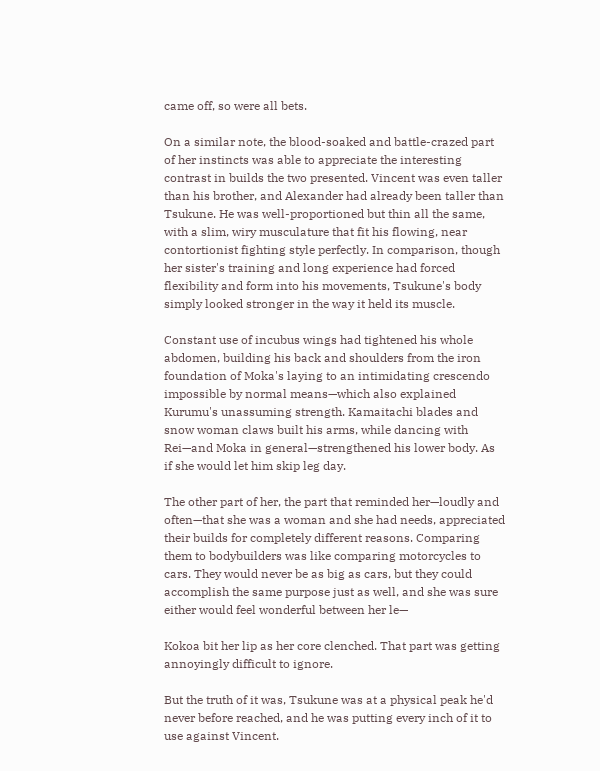came off, so were all bets.

On a similar note, the blood-soaked and battle-crazed part of her instincts was able to appreciate the interesting contrast in builds the two presented. Vincent was even taller than his brother, and Alexander had already been taller than Tsukune. He was well-proportioned but thin all the same, with a slim, wiry musculature that fit his flowing, near contortionist fighting style perfectly. In comparison, though her sister's training and long experience had forced flexibility and form into his movements, Tsukune's body simply looked stronger in the way it held its muscle.

Constant use of incubus wings had tightened his whole abdomen, building his back and shoulders from the iron foundation of Moka's laying to an intimidating crescendo impossible by normal means—which also explained Kurumu's unassuming strength. Kamaitachi blades and snow woman claws built his arms, while dancing with Rei—and Moka in general—strengthened his lower body. As if she would let him skip leg day.

The other part of her, the part that reminded her—loudly and often—that she was a woman and she had needs, appreciated their builds for completely different reasons. Comparing them to bodybuilders was like comparing motorcycles to cars. They would never be as big as cars, but they could accomplish the same purpose just as well, and she was sure either would feel wonderful between her le—

Kokoa bit her lip as her core clenched. That part was getting annoyingly difficult to ignore.

But the truth of it was, Tsukune was at a physical peak he'd never before reached, and he was putting every inch of it to use against Vincent.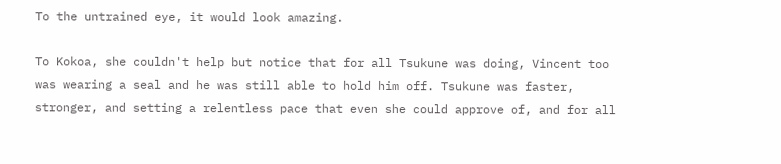To the untrained eye, it would look amazing.

To Kokoa, she couldn't help but notice that for all Tsukune was doing, Vincent too was wearing a seal and he was still able to hold him off. Tsukune was faster, stronger, and setting a relentless pace that even she could approve of, and for all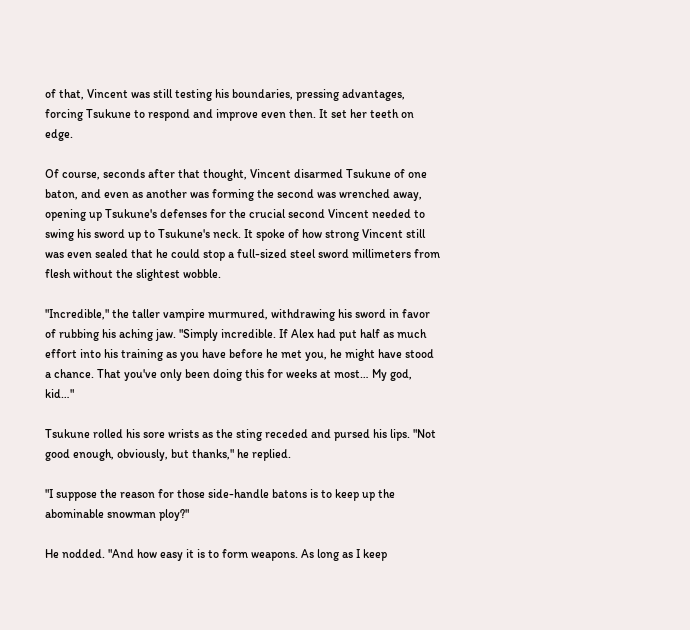of that, Vincent was still testing his boundaries, pressing advantages, forcing Tsukune to respond and improve even then. It set her teeth on edge.

Of course, seconds after that thought, Vincent disarmed Tsukune of one baton, and even as another was forming the second was wrenched away, opening up Tsukune's defenses for the crucial second Vincent needed to swing his sword up to Tsukune's neck. It spoke of how strong Vincent still was even sealed that he could stop a full-sized steel sword millimeters from flesh without the slightest wobble.

"Incredible," the taller vampire murmured, withdrawing his sword in favor of rubbing his aching jaw. "Simply incredible. If Alex had put half as much effort into his training as you have before he met you, he might have stood a chance. That you've only been doing this for weeks at most… My god, kid…"

Tsukune rolled his sore wrists as the sting receded and pursed his lips. "Not good enough, obviously, but thanks," he replied.

"I suppose the reason for those side-handle batons is to keep up the abominable snowman ploy?"

He nodded. "And how easy it is to form weapons. As long as I keep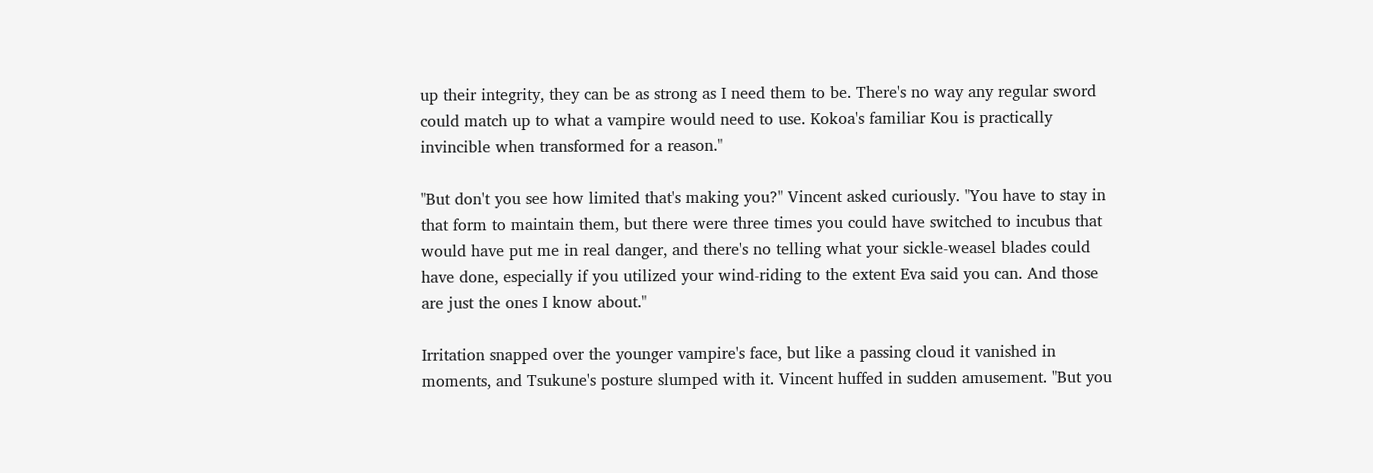up their integrity, they can be as strong as I need them to be. There's no way any regular sword could match up to what a vampire would need to use. Kokoa's familiar Kou is practically invincible when transformed for a reason."

"But don't you see how limited that's making you?" Vincent asked curiously. "You have to stay in that form to maintain them, but there were three times you could have switched to incubus that would have put me in real danger, and there's no telling what your sickle-weasel blades could have done, especially if you utilized your wind-riding to the extent Eva said you can. And those are just the ones I know about."

Irritation snapped over the younger vampire's face, but like a passing cloud it vanished in moments, and Tsukune's posture slumped with it. Vincent huffed in sudden amusement. "But you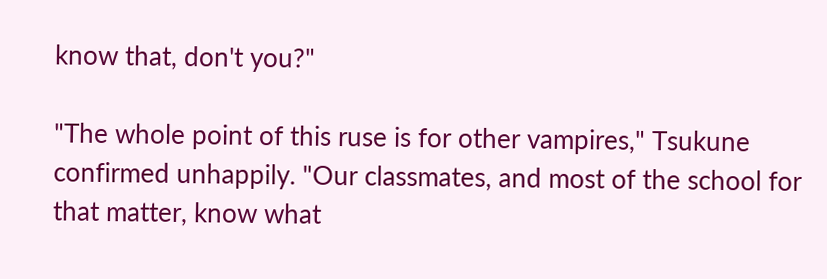know that, don't you?"

"The whole point of this ruse is for other vampires," Tsukune confirmed unhappily. "Our classmates, and most of the school for that matter, know what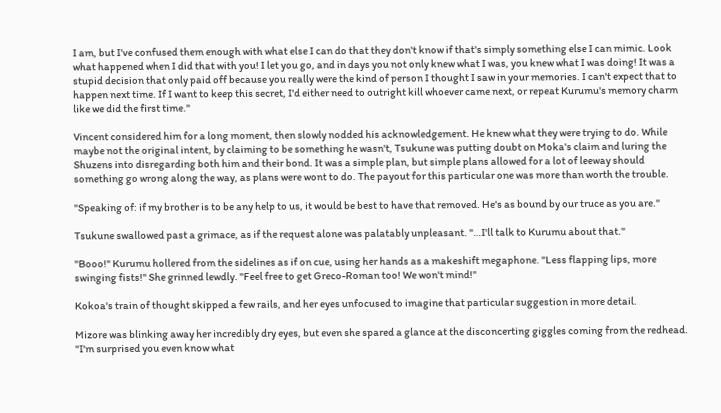I am, but I've confused them enough with what else I can do that they don't know if that's simply something else I can mimic. Look what happened when I did that with you! I let you go, and in days you not only knew what I was, you knew what I was doing! It was a stupid decision that only paid off because you really were the kind of person I thought I saw in your memories. I can't expect that to happen next time. If I want to keep this secret, I'd either need to outright kill whoever came next, or repeat Kurumu's memory charm like we did the first time."

Vincent considered him for a long moment, then slowly nodded his acknowledgement. He knew what they were trying to do. While maybe not the original intent, by claiming to be something he wasn't, Tsukune was putting doubt on Moka's claim and luring the Shuzens into disregarding both him and their bond. It was a simple plan, but simple plans allowed for a lot of leeway should something go wrong along the way, as plans were wont to do. The payout for this particular one was more than worth the trouble.

"Speaking of: if my brother is to be any help to us, it would be best to have that removed. He's as bound by our truce as you are."

Tsukune swallowed past a grimace, as if the request alone was palatably unpleasant. "…I'll talk to Kurumu about that."

"Booo!" Kurumu hollered from the sidelines as if on cue, using her hands as a makeshift megaphone. "Less flapping lips, more swinging fists!" She grinned lewdly. "Feel free to get Greco-Roman too! We won't mind!"

Kokoa's train of thought skipped a few rails, and her eyes unfocused to imagine that particular suggestion in more detail.

Mizore was blinking away her incredibly dry eyes, but even she spared a glance at the disconcerting giggles coming from the redhead. "I'm surprised you even know what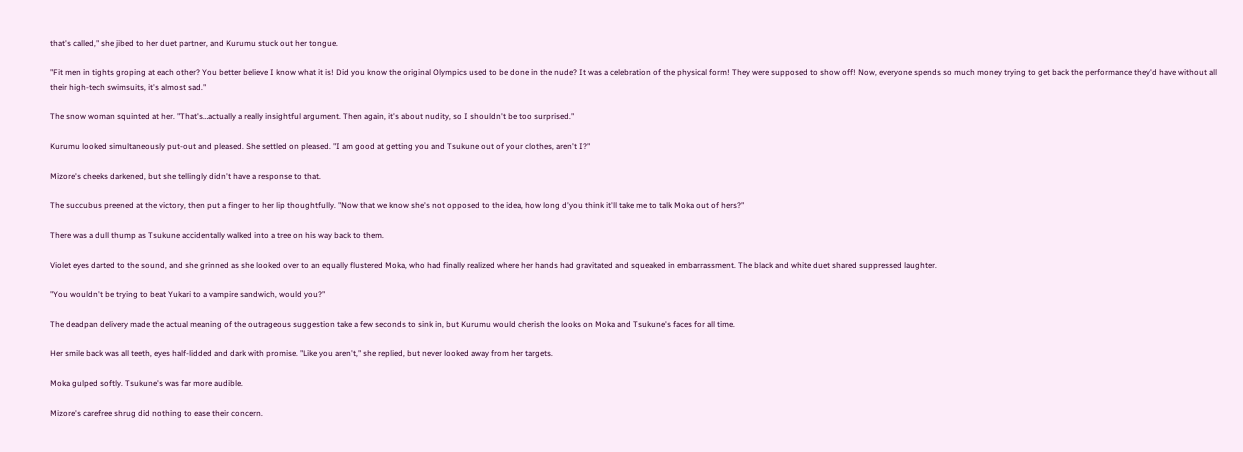that's called," she jibed to her duet partner, and Kurumu stuck out her tongue.

"Fit men in tights groping at each other? You better believe I know what it is! Did you know the original Olympics used to be done in the nude? It was a celebration of the physical form! They were supposed to show off! Now, everyone spends so much money trying to get back the performance they'd have without all their high-tech swimsuits, it's almost sad."

The snow woman squinted at her. "That's…actually a really insightful argument. Then again, it's about nudity, so I shouldn't be too surprised."

Kurumu looked simultaneously put-out and pleased. She settled on pleased. "I am good at getting you and Tsukune out of your clothes, aren't I?"

Mizore's cheeks darkened, but she tellingly didn't have a response to that.

The succubus preened at the victory, then put a finger to her lip thoughtfully. "Now that we know she's not opposed to the idea, how long d'you think it'll take me to talk Moka out of hers?"

There was a dull thump as Tsukune accidentally walked into a tree on his way back to them.

Violet eyes darted to the sound, and she grinned as she looked over to an equally flustered Moka, who had finally realized where her hands had gravitated and squeaked in embarrassment. The black and white duet shared suppressed laughter.

"You wouldn't be trying to beat Yukari to a vampire sandwich, would you?"

The deadpan delivery made the actual meaning of the outrageous suggestion take a few seconds to sink in, but Kurumu would cherish the looks on Moka and Tsukune's faces for all time.

Her smile back was all teeth, eyes half-lidded and dark with promise. "Like you aren't," she replied, but never looked away from her targets.

Moka gulped softly. Tsukune's was far more audible.

Mizore's carefree shrug did nothing to ease their concern.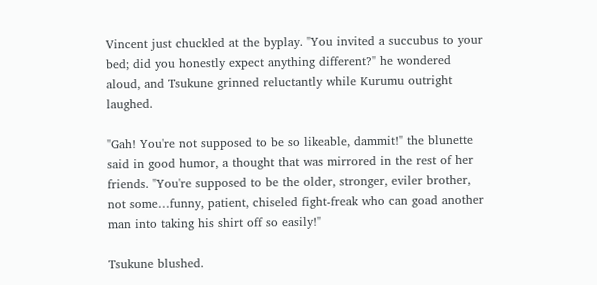Vincent just chuckled at the byplay. "You invited a succubus to your bed; did you honestly expect anything different?" he wondered aloud, and Tsukune grinned reluctantly while Kurumu outright laughed.

"Gah! You're not supposed to be so likeable, dammit!" the blunette said in good humor, a thought that was mirrored in the rest of her friends. "You're supposed to be the older, stronger, eviler brother, not some…funny, patient, chiseled fight-freak who can goad another man into taking his shirt off so easily!"

Tsukune blushed.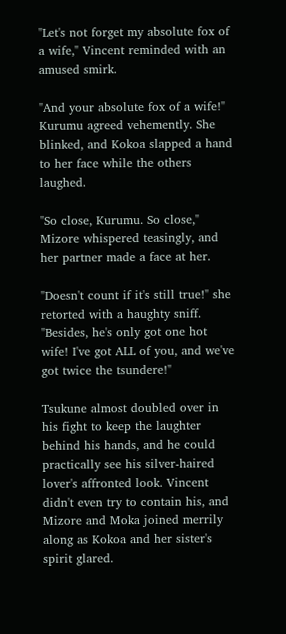"Let's not forget my absolute fox of a wife," Vincent reminded with an amused smirk.

"And your absolute fox of a wife!" Kurumu agreed vehemently. She blinked, and Kokoa slapped a hand to her face while the others laughed.

"So close, Kurumu. So close," Mizore whispered teasingly, and her partner made a face at her.

"Doesn't count if it's still true!" she retorted with a haughty sniff. "Besides, he's only got one hot wife! I've got ALL of you, and we've got twice the tsundere!"

Tsukune almost doubled over in his fight to keep the laughter behind his hands, and he could practically see his silver-haired lover's affronted look. Vincent didn't even try to contain his, and Mizore and Moka joined merrily along as Kokoa and her sister's spirit glared.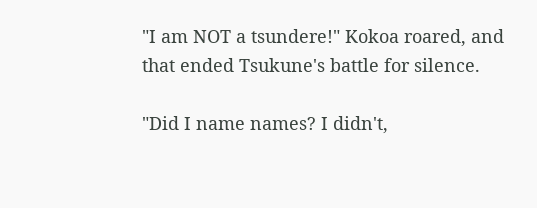"I am NOT a tsundere!" Kokoa roared, and that ended Tsukune's battle for silence.

"Did I name names? I didn't,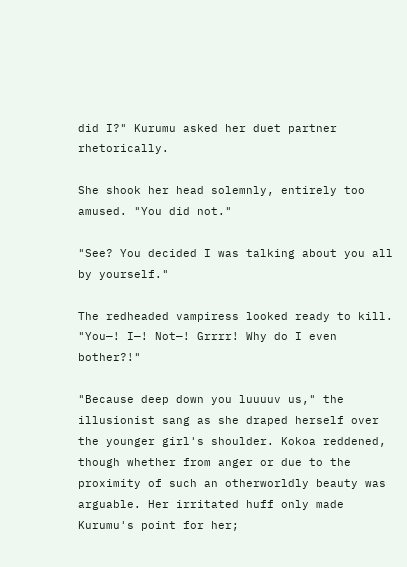did I?" Kurumu asked her duet partner rhetorically.

She shook her head solemnly, entirely too amused. "You did not."

"See? You decided I was talking about you all by yourself."

The redheaded vampiress looked ready to kill. "You—! I—! Not—! Grrrr! Why do I even bother?!"

"Because deep down you luuuuv us," the illusionist sang as she draped herself over the younger girl's shoulder. Kokoa reddened, though whether from anger or due to the proximity of such an otherworldly beauty was arguable. Her irritated huff only made Kurumu's point for her;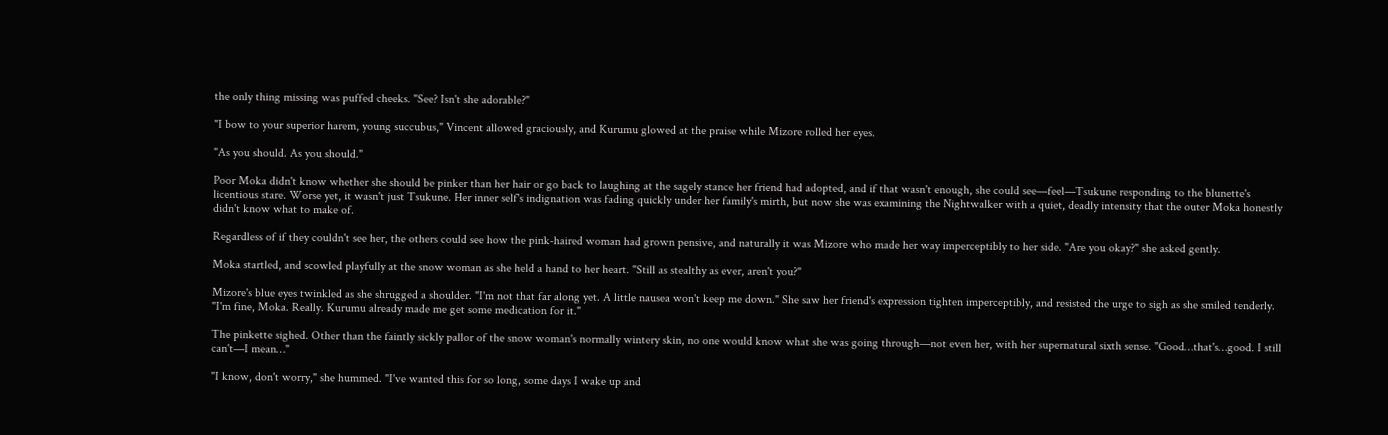the only thing missing was puffed cheeks. "See? Isn't she adorable?"

"I bow to your superior harem, young succubus," Vincent allowed graciously, and Kurumu glowed at the praise while Mizore rolled her eyes.

"As you should. As you should."

Poor Moka didn't know whether she should be pinker than her hair or go back to laughing at the sagely stance her friend had adopted, and if that wasn't enough, she could see—feel—Tsukune responding to the blunette's licentious stare. Worse yet, it wasn't just Tsukune. Her inner self's indignation was fading quickly under her family's mirth, but now she was examining the Nightwalker with a quiet, deadly intensity that the outer Moka honestly didn't know what to make of.

Regardless of if they couldn't see her, the others could see how the pink-haired woman had grown pensive, and naturally it was Mizore who made her way imperceptibly to her side. "Are you okay?" she asked gently.

Moka startled, and scowled playfully at the snow woman as she held a hand to her heart. "Still as stealthy as ever, aren't you?"

Mizore's blue eyes twinkled as she shrugged a shoulder. "I'm not that far along yet. A little nausea won't keep me down." She saw her friend's expression tighten imperceptibly, and resisted the urge to sigh as she smiled tenderly. "I'm fine, Moka. Really. Kurumu already made me get some medication for it."

The pinkette sighed. Other than the faintly sickly pallor of the snow woman's normally wintery skin, no one would know what she was going through—not even her, with her supernatural sixth sense. "Good…that's…good. I still can't—I mean…"

"I know, don't worry," she hummed. "I've wanted this for so long, some days I wake up and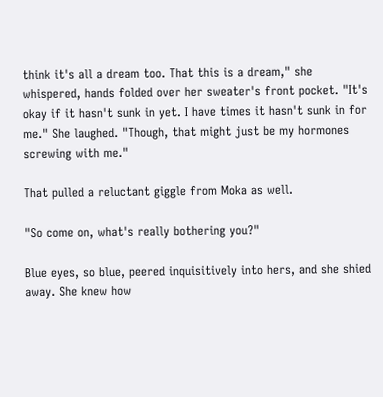think it's all a dream too. That this is a dream," she whispered, hands folded over her sweater's front pocket. "It's okay if it hasn't sunk in yet. I have times it hasn't sunk in for me." She laughed. "Though, that might just be my hormones screwing with me."

That pulled a reluctant giggle from Moka as well.

"So come on, what's really bothering you?"

Blue eyes, so blue, peered inquisitively into hers, and she shied away. She knew how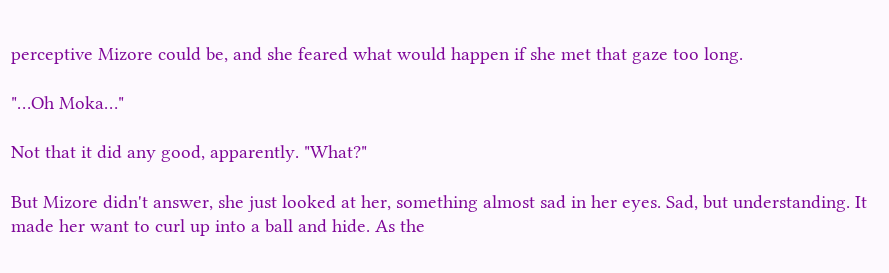perceptive Mizore could be, and she feared what would happen if she met that gaze too long.

"…Oh Moka…"

Not that it did any good, apparently. "What?"

But Mizore didn't answer, she just looked at her, something almost sad in her eyes. Sad, but understanding. It made her want to curl up into a ball and hide. As the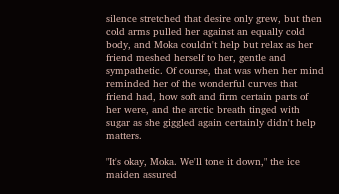silence stretched that desire only grew, but then cold arms pulled her against an equally cold body, and Moka couldn't help but relax as her friend meshed herself to her, gentle and sympathetic. Of course, that was when her mind reminded her of the wonderful curves that friend had, how soft and firm certain parts of her were, and the arctic breath tinged with sugar as she giggled again certainly didn't help matters.

"It's okay, Moka. We'll tone it down," the ice maiden assured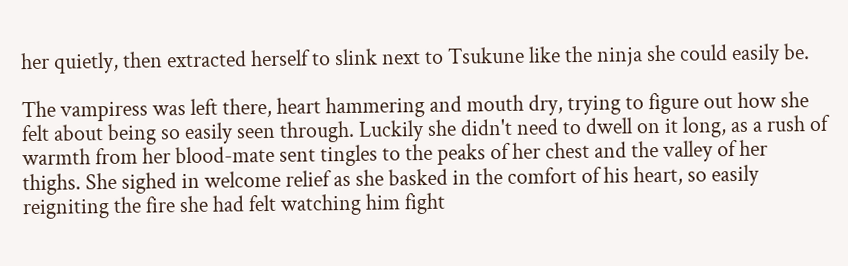her quietly, then extracted herself to slink next to Tsukune like the ninja she could easily be.

The vampiress was left there, heart hammering and mouth dry, trying to figure out how she felt about being so easily seen through. Luckily she didn't need to dwell on it long, as a rush of warmth from her blood-mate sent tingles to the peaks of her chest and the valley of her thighs. She sighed in welcome relief as she basked in the comfort of his heart, so easily reigniting the fire she had felt watching him fight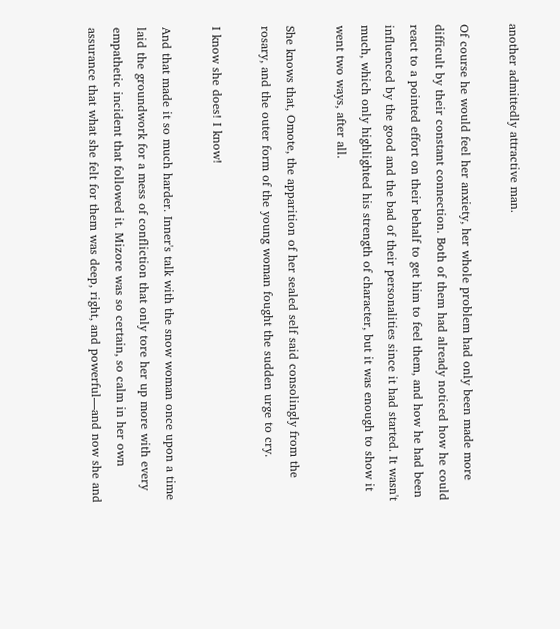another admittedly attractive man.

Of course he would feel her anxiety, her whole problem had only been made more difficult by their constant connection. Both of them had already noticed how he could react to a pointed effort on their behalf to get him to feel them, and how he had been influenced by the good and the bad of their personalities since it had started. It wasn't much, which only highlighted his strength of character, but it was enough to show it went two ways, after all.

She knows that, Omote, the apparition of her sealed self said consolingly from the rosary, and the outer form of the young woman fought the sudden urge to cry.

I know she does! I know!

And that made it so much harder. Inner's talk with the snow woman once upon a time laid the groundwork for a mess of confliction that only tore her up more with every empathetic incident that followed it. Mizore was so certain, so calm in her own assurance that what she felt for them was deep, right, and powerful—and now she and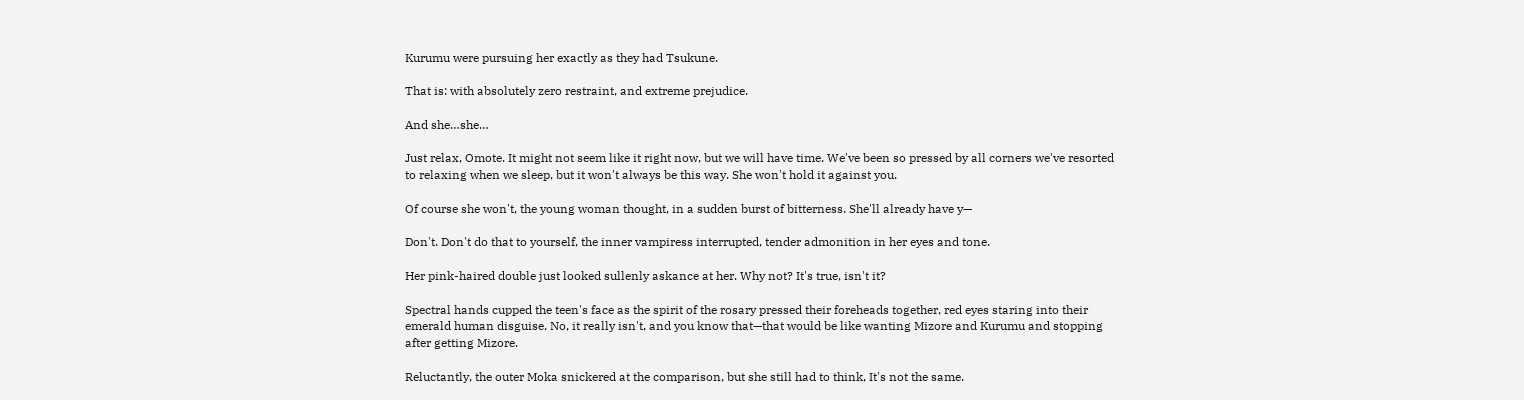Kurumu were pursuing her exactly as they had Tsukune.

That is: with absolutely zero restraint, and extreme prejudice.

And she…she…

Just relax, Omote. It might not seem like it right now, but we will have time. We've been so pressed by all corners we've resorted to relaxing when we sleep, but it won't always be this way. She won't hold it against you.

Of course she won't, the young woman thought, in a sudden burst of bitterness. She'll already have y—

Don't. Don't do that to yourself, the inner vampiress interrupted, tender admonition in her eyes and tone.

Her pink-haired double just looked sullenly askance at her. Why not? It's true, isn't it?

Spectral hands cupped the teen's face as the spirit of the rosary pressed their foreheads together, red eyes staring into their emerald human disguise. No, it really isn't, and you know that—that would be like wanting Mizore and Kurumu and stopping after getting Mizore.

Reluctantly, the outer Moka snickered at the comparison, but she still had to think, It's not the same.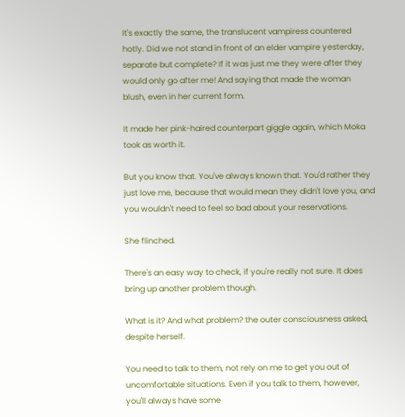It's exactly the same, the translucent vampiress countered hotly. Did we not stand in front of an elder vampire yesterday, separate but complete? If it was just me they were after they would only go after me! And saying that made the woman blush, even in her current form.

It made her pink-haired counterpart giggle again, which Moka took as worth it.

But you know that. You've always known that. You'd rather they just love me, because that would mean they didn't love you, and you wouldn't need to feel so bad about your reservations.

She flinched.

There's an easy way to check, if you're really not sure. It does bring up another problem though.

What is it? And what problem? the outer consciousness asked, despite herself.

You need to talk to them, not rely on me to get you out of uncomfortable situations. Even if you talk to them, however, you'll always have some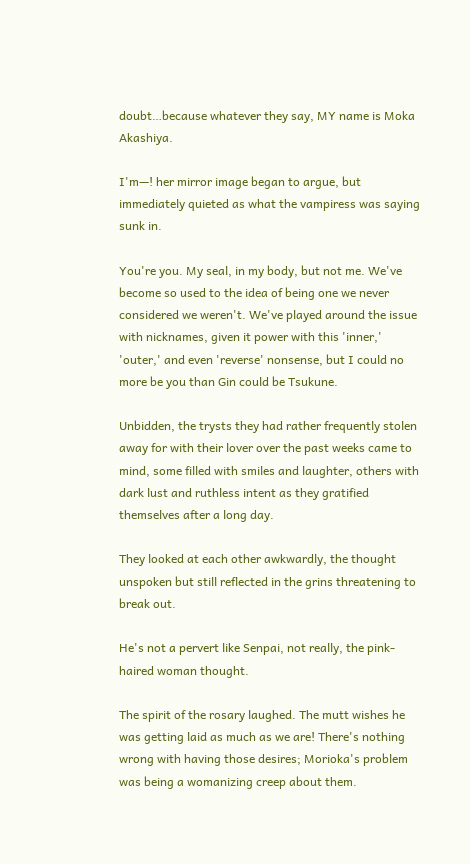doubt…because whatever they say, MY name is Moka Akashiya.

I'm—! her mirror image began to argue, but immediately quieted as what the vampiress was saying sunk in.

You're you. My seal, in my body, but not me. We've become so used to the idea of being one we never considered we weren't. We've played around the issue with nicknames, given it power with this 'inner,' 'outer,' and even 'reverse' nonsense, but I could no more be you than Gin could be Tsukune.

Unbidden, the trysts they had rather frequently stolen away for with their lover over the past weeks came to mind, some filled with smiles and laughter, others with dark lust and ruthless intent as they gratified themselves after a long day.

They looked at each other awkwardly, the thought unspoken but still reflected in the grins threatening to break out.

He's not a pervert like Senpai, not really, the pink-haired woman thought.

The spirit of the rosary laughed. The mutt wishes he was getting laid as much as we are! There's nothing wrong with having those desires; Morioka's problem was being a womanizing creep about them.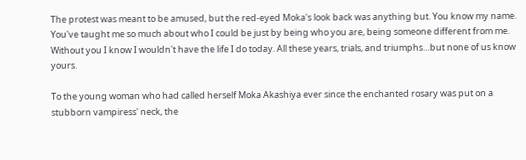The protest was meant to be amused, but the red-eyed Moka's look back was anything but. You know my name. You've taught me so much about who I could be just by being who you are, being someone different from me. Without you I know I wouldn't have the life I do today. All these years, trials, and triumphs…but none of us know yours.

To the young woman who had called herself Moka Akashiya ever since the enchanted rosary was put on a stubborn vampiress' neck, the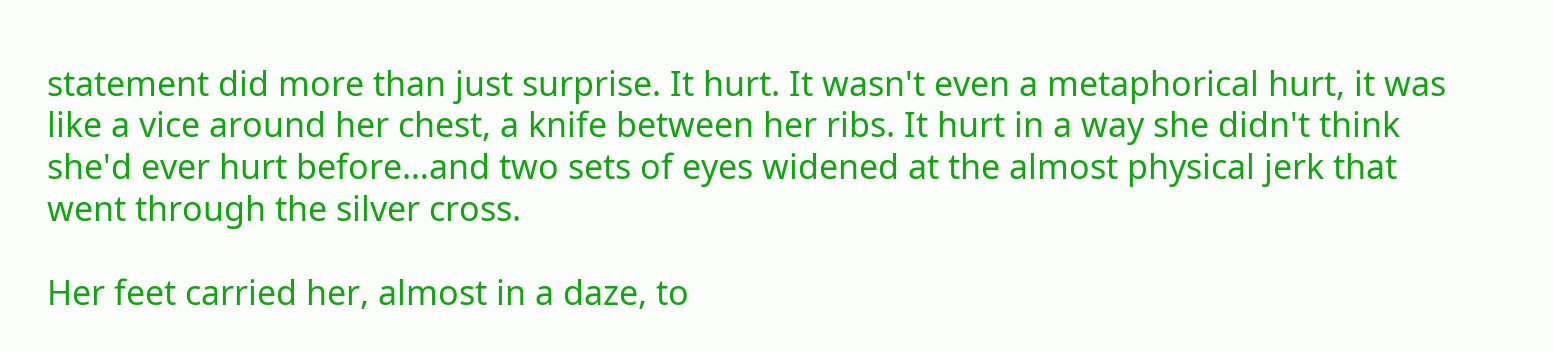statement did more than just surprise. It hurt. It wasn't even a metaphorical hurt, it was like a vice around her chest, a knife between her ribs. It hurt in a way she didn't think she'd ever hurt before…and two sets of eyes widened at the almost physical jerk that went through the silver cross.

Her feet carried her, almost in a daze, to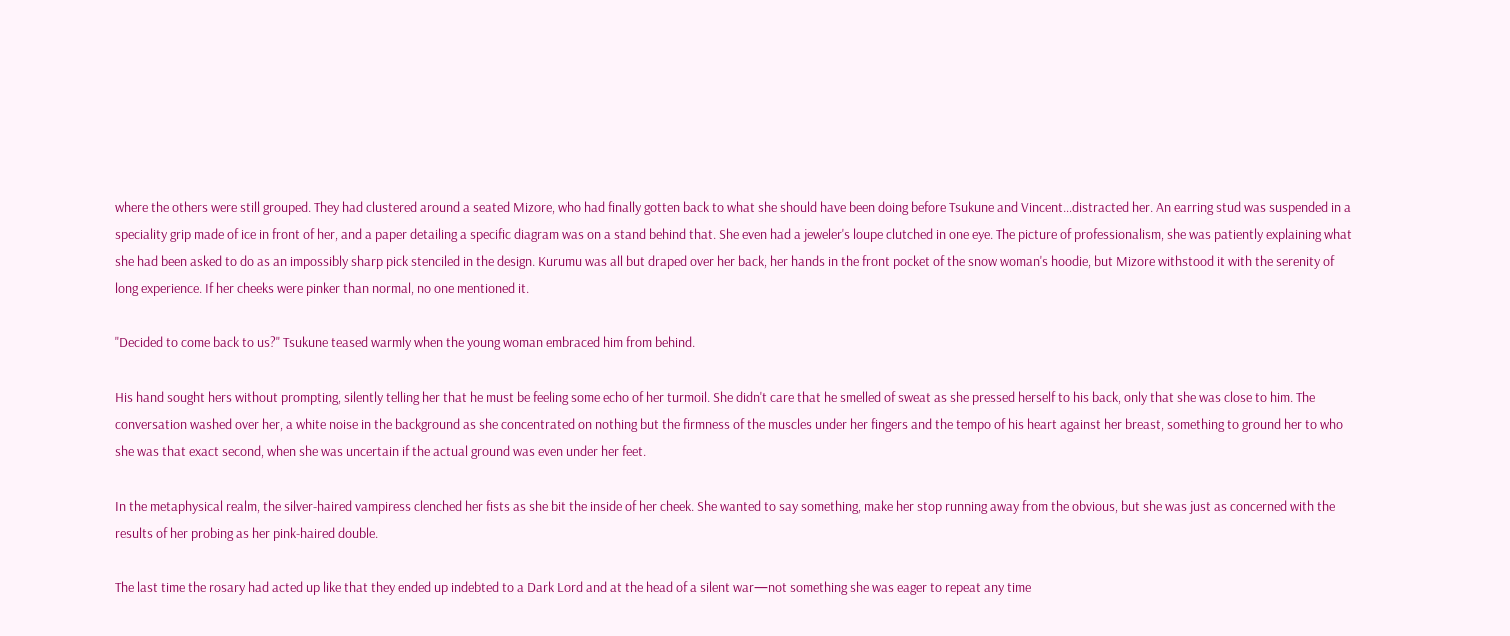where the others were still grouped. They had clustered around a seated Mizore, who had finally gotten back to what she should have been doing before Tsukune and Vincent…distracted her. An earring stud was suspended in a speciality grip made of ice in front of her, and a paper detailing a specific diagram was on a stand behind that. She even had a jeweler's loupe clutched in one eye. The picture of professionalism, she was patiently explaining what she had been asked to do as an impossibly sharp pick stenciled in the design. Kurumu was all but draped over her back, her hands in the front pocket of the snow woman's hoodie, but Mizore withstood it with the serenity of long experience. If her cheeks were pinker than normal, no one mentioned it.

"Decided to come back to us?" Tsukune teased warmly when the young woman embraced him from behind.

His hand sought hers without prompting, silently telling her that he must be feeling some echo of her turmoil. She didn't care that he smelled of sweat as she pressed herself to his back, only that she was close to him. The conversation washed over her, a white noise in the background as she concentrated on nothing but the firmness of the muscles under her fingers and the tempo of his heart against her breast, something to ground her to who she was that exact second, when she was uncertain if the actual ground was even under her feet.

In the metaphysical realm, the silver-haired vampiress clenched her fists as she bit the inside of her cheek. She wanted to say something, make her stop running away from the obvious, but she was just as concerned with the results of her probing as her pink-haired double.

The last time the rosary had acted up like that they ended up indebted to a Dark Lord and at the head of a silent war—not something she was eager to repeat any time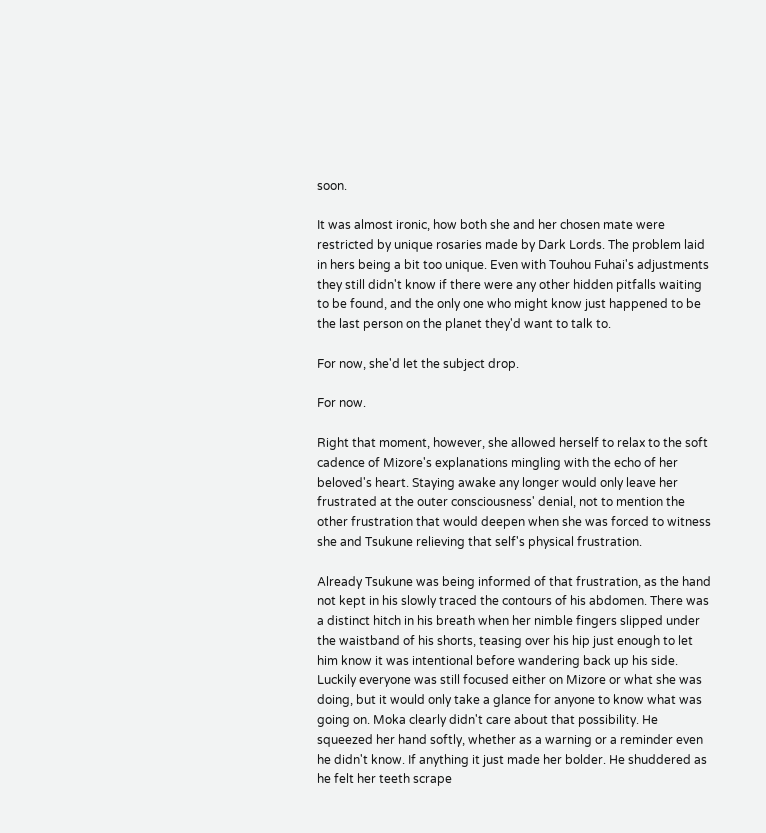soon.

It was almost ironic, how both she and her chosen mate were restricted by unique rosaries made by Dark Lords. The problem laid in hers being a bit too unique. Even with Touhou Fuhai's adjustments they still didn't know if there were any other hidden pitfalls waiting to be found, and the only one who might know just happened to be the last person on the planet they'd want to talk to.

For now, she'd let the subject drop.

For now.

Right that moment, however, she allowed herself to relax to the soft cadence of Mizore's explanations mingling with the echo of her beloved's heart. Staying awake any longer would only leave her frustrated at the outer consciousness' denial, not to mention the other frustration that would deepen when she was forced to witness she and Tsukune relieving that self's physical frustration.

Already Tsukune was being informed of that frustration, as the hand not kept in his slowly traced the contours of his abdomen. There was a distinct hitch in his breath when her nimble fingers slipped under the waistband of his shorts, teasing over his hip just enough to let him know it was intentional before wandering back up his side. Luckily everyone was still focused either on Mizore or what she was doing, but it would only take a glance for anyone to know what was going on. Moka clearly didn't care about that possibility. He squeezed her hand softly, whether as a warning or a reminder even he didn't know. If anything it just made her bolder. He shuddered as he felt her teeth scrape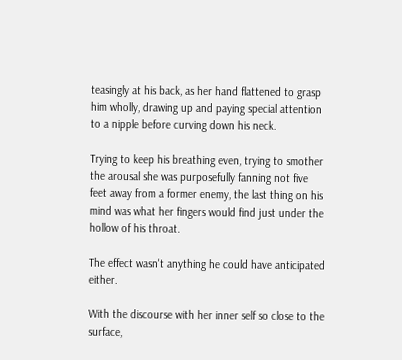teasingly at his back, as her hand flattened to grasp him wholly, drawing up and paying special attention to a nipple before curving down his neck.

Trying to keep his breathing even, trying to smother the arousal she was purposefully fanning not five feet away from a former enemy, the last thing on his mind was what her fingers would find just under the hollow of his throat.

The effect wasn't anything he could have anticipated either.

With the discourse with her inner self so close to the surface,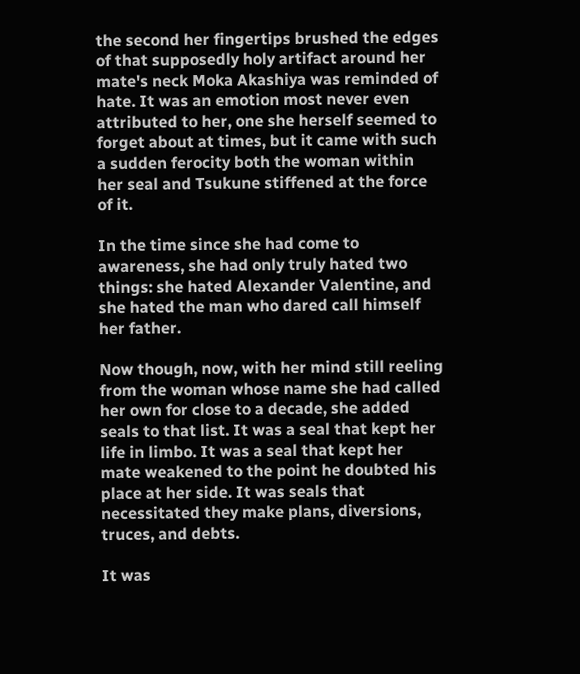the second her fingertips brushed the edges of that supposedly holy artifact around her mate's neck Moka Akashiya was reminded of hate. It was an emotion most never even attributed to her, one she herself seemed to forget about at times, but it came with such a sudden ferocity both the woman within her seal and Tsukune stiffened at the force of it.

In the time since she had come to awareness, she had only truly hated two things: she hated Alexander Valentine, and she hated the man who dared call himself her father.

Now though, now, with her mind still reeling from the woman whose name she had called her own for close to a decade, she added seals to that list. It was a seal that kept her life in limbo. It was a seal that kept her mate weakened to the point he doubted his place at her side. It was seals that necessitated they make plans, diversions, truces, and debts.

It was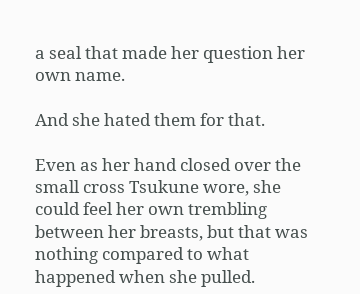a seal that made her question her own name.

And she hated them for that.

Even as her hand closed over the small cross Tsukune wore, she could feel her own trembling between her breasts, but that was nothing compared to what happened when she pulled.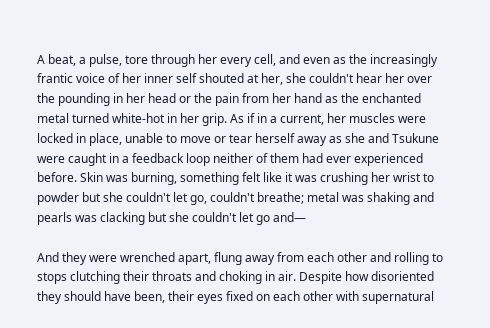A beat, a pulse, tore through her every cell, and even as the increasingly frantic voice of her inner self shouted at her, she couldn't hear her over the pounding in her head or the pain from her hand as the enchanted metal turned white-hot in her grip. As if in a current, her muscles were locked in place, unable to move or tear herself away as she and Tsukune were caught in a feedback loop neither of them had ever experienced before. Skin was burning, something felt like it was crushing her wrist to powder but she couldn't let go, couldn't breathe; metal was shaking and pearls was clacking but she couldn't let go and—

And they were wrenched apart, flung away from each other and rolling to stops clutching their throats and choking in air. Despite how disoriented they should have been, their eyes fixed on each other with supernatural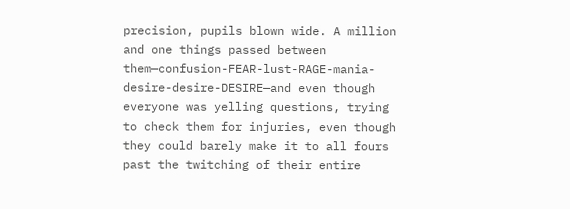precision, pupils blown wide. A million and one things passed between them—confusion-FEAR-lust-RAGE-mania-desire-desire-DESIRE—and even though everyone was yelling questions, trying to check them for injuries, even though they could barely make it to all fours past the twitching of their entire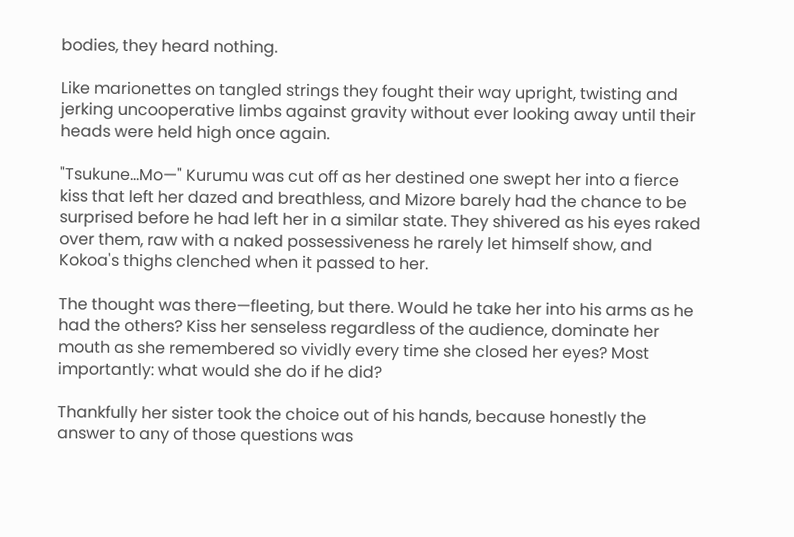bodies, they heard nothing.

Like marionettes on tangled strings they fought their way upright, twisting and jerking uncooperative limbs against gravity without ever looking away until their heads were held high once again.

"Tsukune…Mo—" Kurumu was cut off as her destined one swept her into a fierce kiss that left her dazed and breathless, and Mizore barely had the chance to be surprised before he had left her in a similar state. They shivered as his eyes raked over them, raw with a naked possessiveness he rarely let himself show, and Kokoa's thighs clenched when it passed to her.

The thought was there—fleeting, but there. Would he take her into his arms as he had the others? Kiss her senseless regardless of the audience, dominate her mouth as she remembered so vividly every time she closed her eyes? Most importantly: what would she do if he did?

Thankfully her sister took the choice out of his hands, because honestly the answer to any of those questions was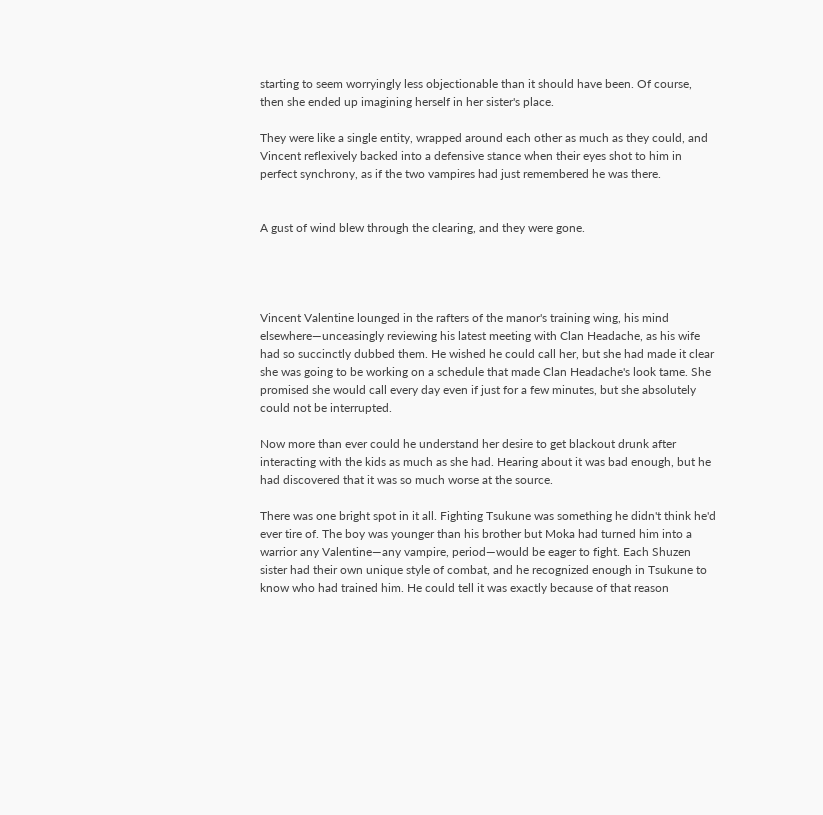starting to seem worryingly less objectionable than it should have been. Of course, then she ended up imagining herself in her sister's place.

They were like a single entity, wrapped around each other as much as they could, and Vincent reflexively backed into a defensive stance when their eyes shot to him in perfect synchrony, as if the two vampires had just remembered he was there.


A gust of wind blew through the clearing, and they were gone.




Vincent Valentine lounged in the rafters of the manor's training wing, his mind elsewhere—unceasingly reviewing his latest meeting with Clan Headache, as his wife had so succinctly dubbed them. He wished he could call her, but she had made it clear she was going to be working on a schedule that made Clan Headache's look tame. She promised she would call every day even if just for a few minutes, but she absolutely could not be interrupted.

Now more than ever could he understand her desire to get blackout drunk after interacting with the kids as much as she had. Hearing about it was bad enough, but he had discovered that it was so much worse at the source.

There was one bright spot in it all. Fighting Tsukune was something he didn't think he'd ever tire of. The boy was younger than his brother but Moka had turned him into a warrior any Valentine—any vampire, period—would be eager to fight. Each Shuzen sister had their own unique style of combat, and he recognized enough in Tsukune to know who had trained him. He could tell it was exactly because of that reason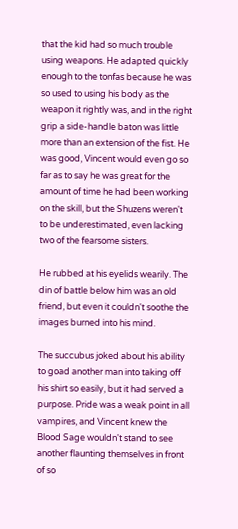that the kid had so much trouble using weapons. He adapted quickly enough to the tonfas because he was so used to using his body as the weapon it rightly was, and in the right grip a side-handle baton was little more than an extension of the fist. He was good, Vincent would even go so far as to say he was great for the amount of time he had been working on the skill, but the Shuzens weren't to be underestimated, even lacking two of the fearsome sisters.

He rubbed at his eyelids wearily. The din of battle below him was an old friend, but even it couldn't soothe the images burned into his mind.

The succubus joked about his ability to goad another man into taking off his shirt so easily, but it had served a purpose. Pride was a weak point in all vampires, and Vincent knew the Blood Sage wouldn't stand to see another flaunting themselves in front of so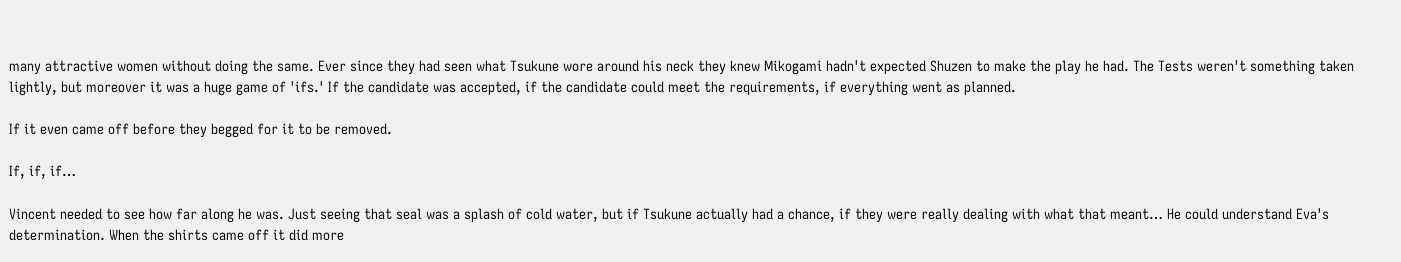many attractive women without doing the same. Ever since they had seen what Tsukune wore around his neck they knew Mikogami hadn't expected Shuzen to make the play he had. The Tests weren't something taken lightly, but moreover it was a huge game of 'ifs.' If the candidate was accepted, if the candidate could meet the requirements, if everything went as planned.

If it even came off before they begged for it to be removed.

If, if, if…

Vincent needed to see how far along he was. Just seeing that seal was a splash of cold water, but if Tsukune actually had a chance, if they were really dealing with what that meant… He could understand Eva's determination. When the shirts came off it did more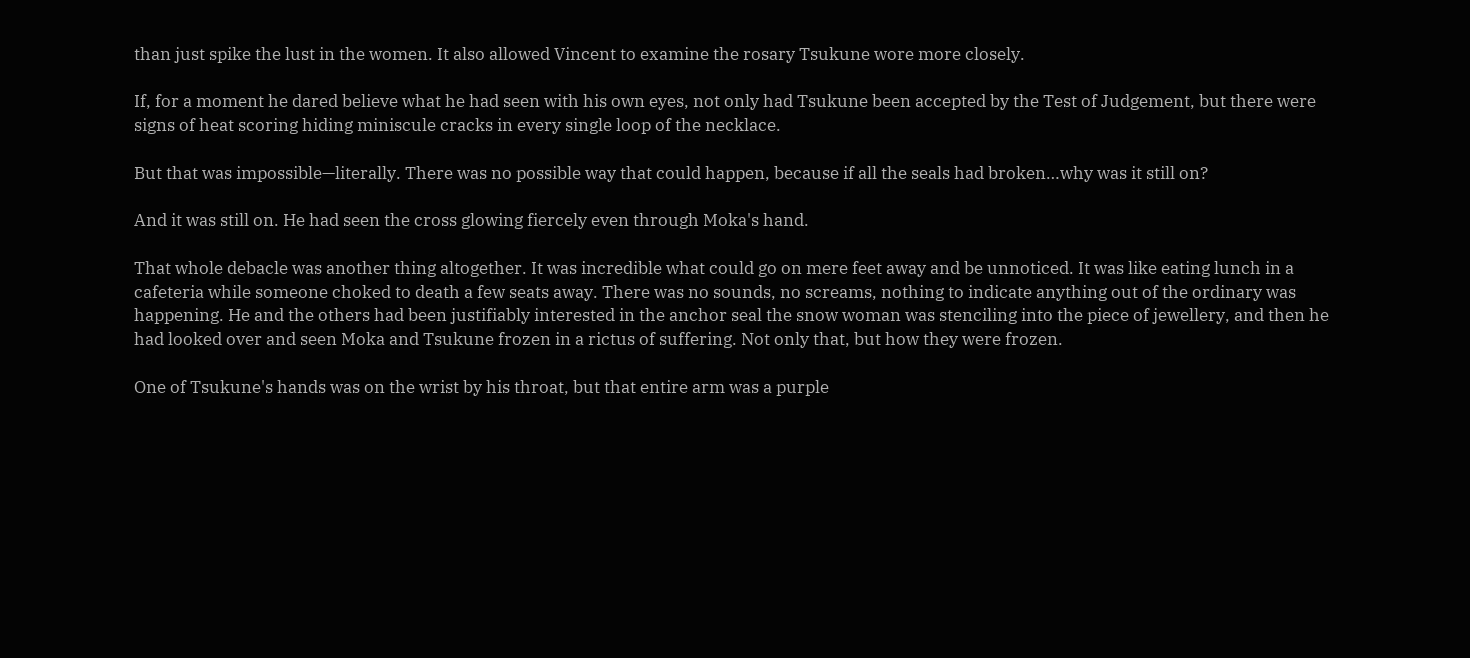than just spike the lust in the women. It also allowed Vincent to examine the rosary Tsukune wore more closely.

If, for a moment he dared believe what he had seen with his own eyes, not only had Tsukune been accepted by the Test of Judgement, but there were signs of heat scoring hiding miniscule cracks in every single loop of the necklace.

But that was impossible—literally. There was no possible way that could happen, because if all the seals had broken…why was it still on?

And it was still on. He had seen the cross glowing fiercely even through Moka's hand.

That whole debacle was another thing altogether. It was incredible what could go on mere feet away and be unnoticed. It was like eating lunch in a cafeteria while someone choked to death a few seats away. There was no sounds, no screams, nothing to indicate anything out of the ordinary was happening. He and the others had been justifiably interested in the anchor seal the snow woman was stenciling into the piece of jewellery, and then he had looked over and seen Moka and Tsukune frozen in a rictus of suffering. Not only that, but how they were frozen.

One of Tsukune's hands was on the wrist by his throat, but that entire arm was a purple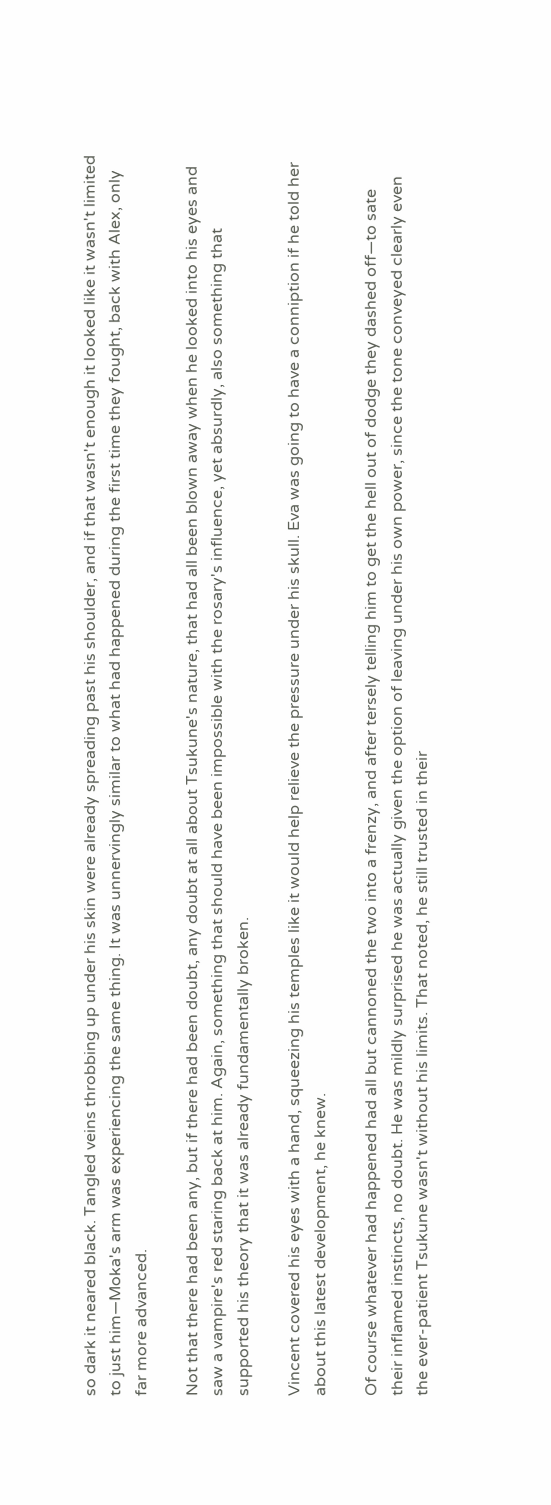so dark it neared black. Tangled veins throbbing up under his skin were already spreading past his shoulder, and if that wasn't enough it looked like it wasn't limited to just him—Moka's arm was experiencing the same thing. It was unnervingly similar to what had happened during the first time they fought, back with Alex, only far more advanced.

Not that there had been any, but if there had been doubt, any doubt at all about Tsukune's nature, that had all been blown away when he looked into his eyes and saw a vampire's red staring back at him. Again, something that should have been impossible with the rosary's influence, yet absurdly, also something that supported his theory that it was already fundamentally broken.

Vincent covered his eyes with a hand, squeezing his temples like it would help relieve the pressure under his skull. Eva was going to have a conniption if he told her about this latest development, he knew.

Of course whatever had happened had all but cannoned the two into a frenzy, and after tersely telling him to get the hell out of dodge they dashed off—to sate their inflamed instincts, no doubt. He was mildly surprised he was actually given the option of leaving under his own power, since the tone conveyed clearly even the ever-patient Tsukune wasn't without his limits. That noted, he still trusted in their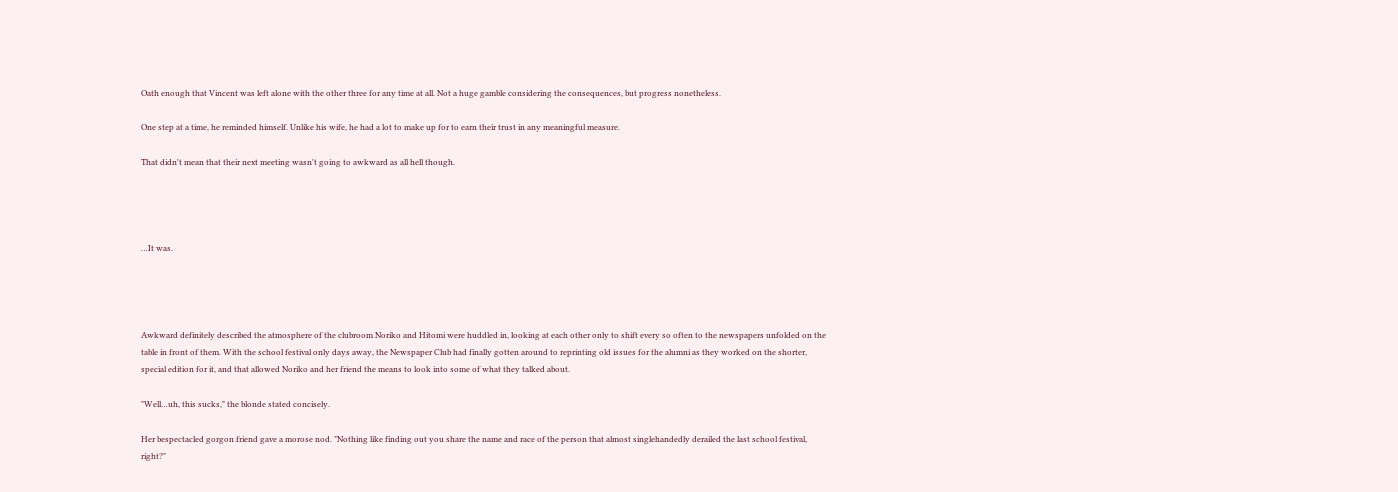Oath enough that Vincent was left alone with the other three for any time at all. Not a huge gamble considering the consequences, but progress nonetheless.

One step at a time, he reminded himself. Unlike his wife, he had a lot to make up for to earn their trust in any meaningful measure.

That didn't mean that their next meeting wasn't going to awkward as all hell though.




…It was.




Awkward definitely described the atmosphere of the clubroom Noriko and Hitomi were huddled in, looking at each other only to shift every so often to the newspapers unfolded on the table in front of them. With the school festival only days away, the Newspaper Club had finally gotten around to reprinting old issues for the alumni as they worked on the shorter, special edition for it, and that allowed Noriko and her friend the means to look into some of what they talked about.

"Well…uh, this sucks," the blonde stated concisely.

Her bespectacled gorgon friend gave a morose nod. "Nothing like finding out you share the name and race of the person that almost singlehandedly derailed the last school festival, right?"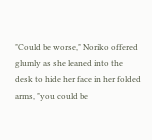"Could be worse," Noriko offered glumly as she leaned into the desk to hide her face in her folded arms, "you could be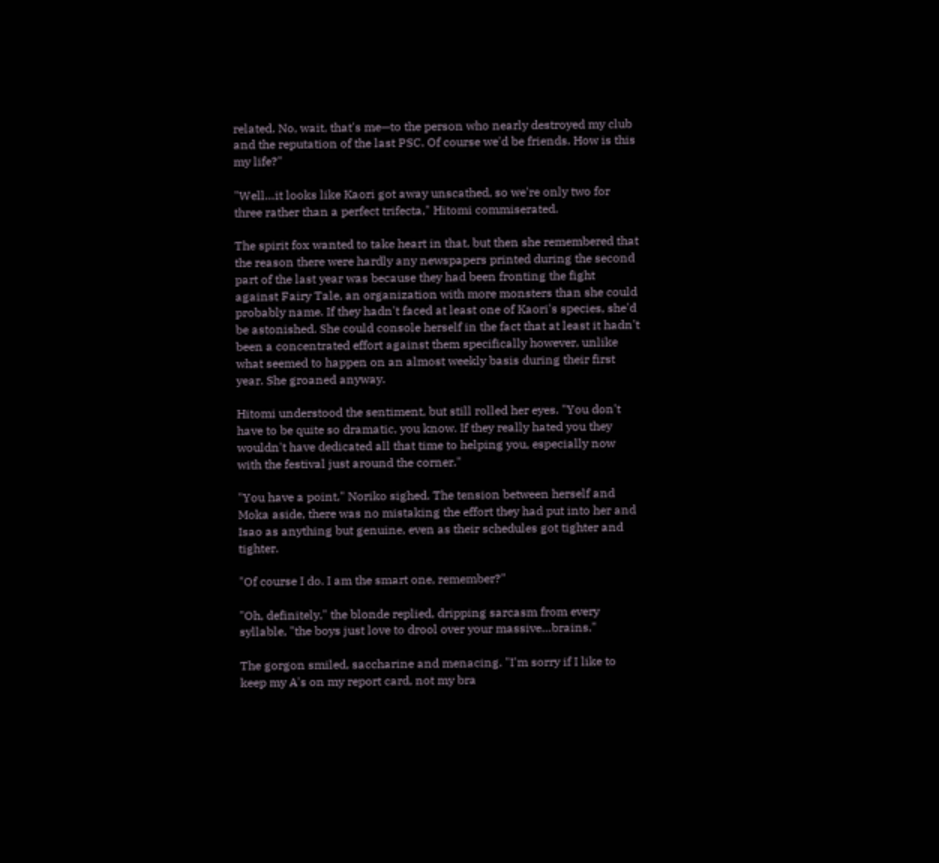related. No, wait, that's me—to the person who nearly destroyed my club and the reputation of the last PSC. Of course we'd be friends. How is this my life?"

"Well…it looks like Kaori got away unscathed, so we're only two for three rather than a perfect trifecta," Hitomi commiserated.

The spirit fox wanted to take heart in that, but then she remembered that the reason there were hardly any newspapers printed during the second part of the last year was because they had been fronting the fight against Fairy Tale, an organization with more monsters than she could probably name. If they hadn't faced at least one of Kaori's species, she'd be astonished. She could console herself in the fact that at least it hadn't been a concentrated effort against them specifically however, unlike what seemed to happen on an almost weekly basis during their first year. She groaned anyway.

Hitomi understood the sentiment, but still rolled her eyes. "You don't have to be quite so dramatic, you know. If they really hated you they wouldn't have dedicated all that time to helping you, especially now with the festival just around the corner."

"You have a point," Noriko sighed. The tension between herself and Moka aside, there was no mistaking the effort they had put into her and Isao as anything but genuine, even as their schedules got tighter and tighter.

"Of course I do. I am the smart one, remember?"

"Oh, definitely," the blonde replied, dripping sarcasm from every syllable, "the boys just love to drool over your massive…brains."

The gorgon smiled, saccharine and menacing. "I'm sorry if I like to keep my A's on my report card, not my bra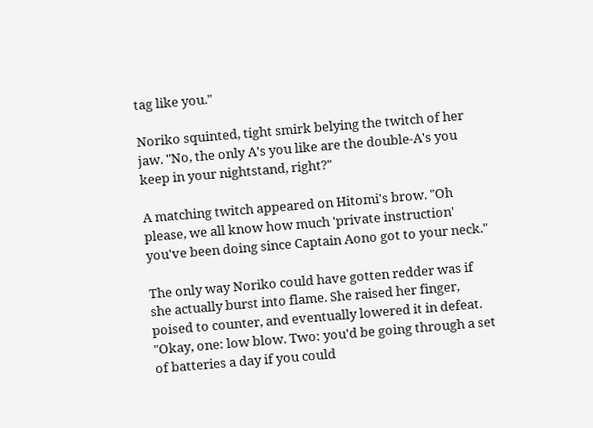tag like you."

Noriko squinted, tight smirk belying the twitch of her jaw. "No, the only A's you like are the double-A's you keep in your nightstand, right?"

A matching twitch appeared on Hitomi's brow. "Oh please, we all know how much 'private instruction' you've been doing since Captain Aono got to your neck."

The only way Noriko could have gotten redder was if she actually burst into flame. She raised her finger, poised to counter, and eventually lowered it in defeat. "Okay, one: low blow. Two: you'd be going through a set of batteries a day if you could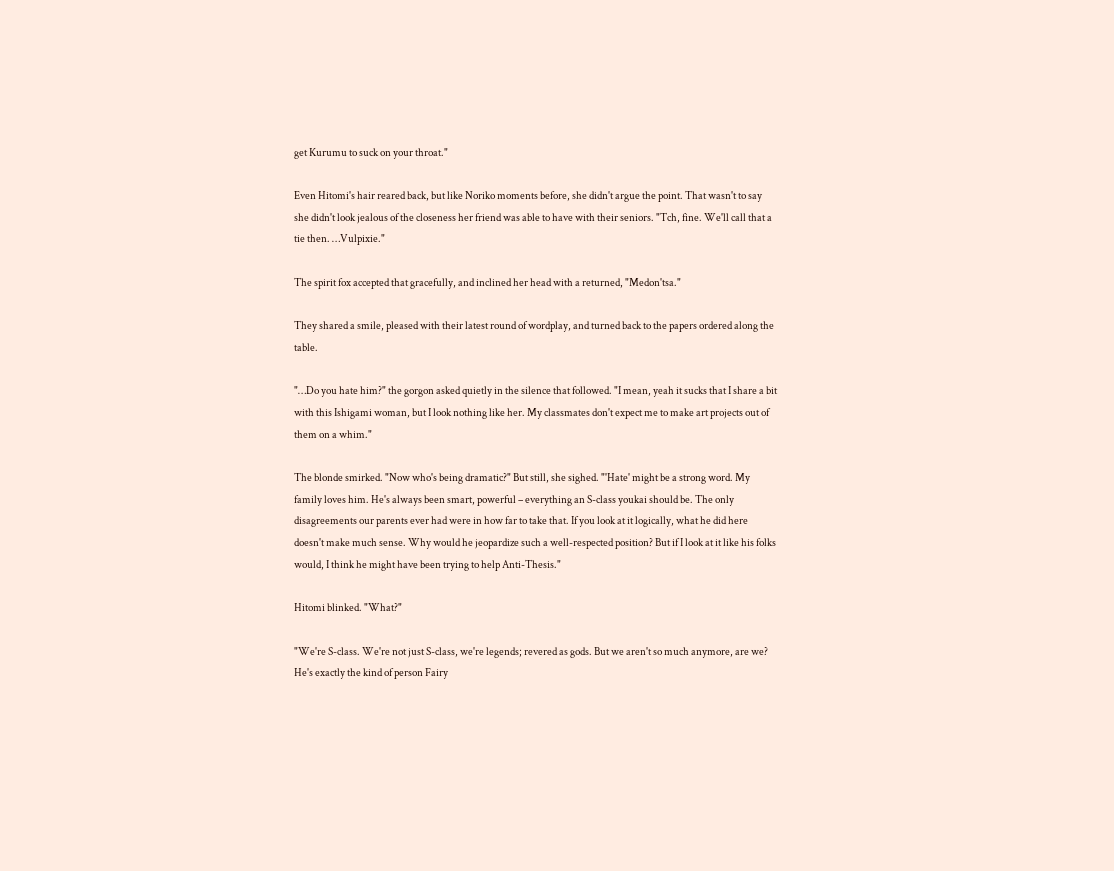get Kurumu to suck on your throat."

Even Hitomi's hair reared back, but like Noriko moments before, she didn't argue the point. That wasn't to say she didn't look jealous of the closeness her friend was able to have with their seniors. "Tch, fine. We'll call that a tie then. …Vulpixie."

The spirit fox accepted that gracefully, and inclined her head with a returned, "Medon'tsa."

They shared a smile, pleased with their latest round of wordplay, and turned back to the papers ordered along the table.

"…Do you hate him?" the gorgon asked quietly in the silence that followed. "I mean, yeah it sucks that I share a bit with this Ishigami woman, but I look nothing like her. My classmates don't expect me to make art projects out of them on a whim."

The blonde smirked. "Now who's being dramatic?" But still, she sighed. "'Hate' might be a strong word. My family loves him. He's always been smart, powerful – everything an S-class youkai should be. The only disagreements our parents ever had were in how far to take that. If you look at it logically, what he did here doesn't make much sense. Why would he jeopardize such a well-respected position? But if I look at it like his folks would, I think he might have been trying to help Anti-Thesis."

Hitomi blinked. "What?"

"We're S-class. We're not just S-class, we're legends; revered as gods. But we aren't so much anymore, are we? He's exactly the kind of person Fairy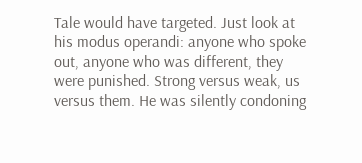Tale would have targeted. Just look at his modus operandi: anyone who spoke out, anyone who was different, they were punished. Strong versus weak, us versus them. He was silently condoning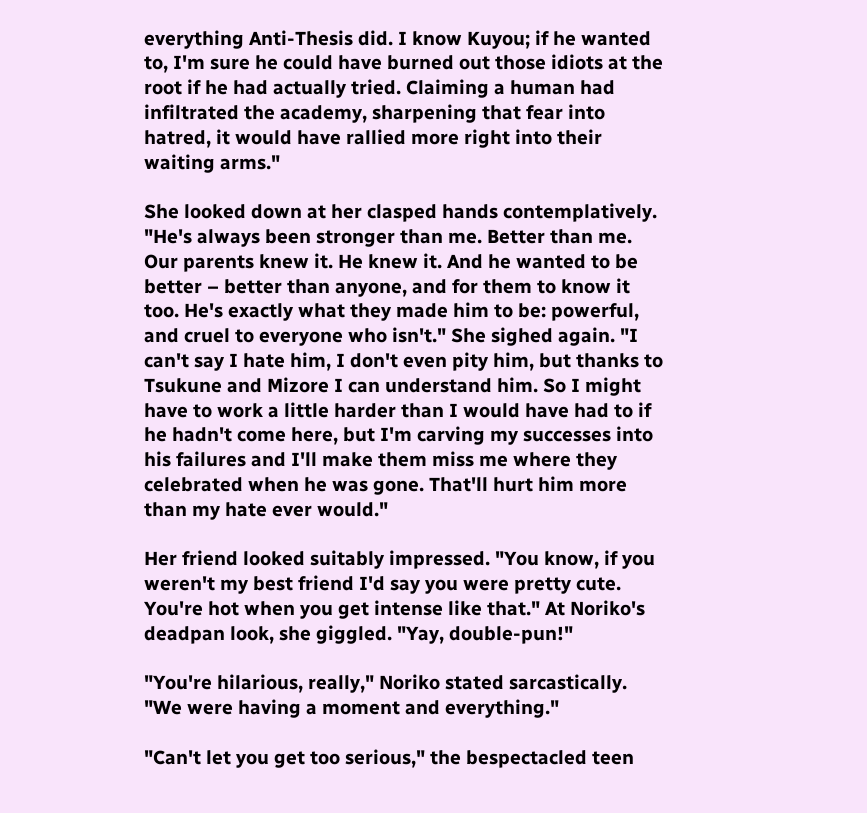everything Anti-Thesis did. I know Kuyou; if he wanted to, I'm sure he could have burned out those idiots at the root if he had actually tried. Claiming a human had infiltrated the academy, sharpening that fear into hatred, it would have rallied more right into their waiting arms."

She looked down at her clasped hands contemplatively. "He's always been stronger than me. Better than me. Our parents knew it. He knew it. And he wanted to be better – better than anyone, and for them to know it too. He's exactly what they made him to be: powerful, and cruel to everyone who isn't." She sighed again. "I can't say I hate him, I don't even pity him, but thanks to Tsukune and Mizore I can understand him. So I might have to work a little harder than I would have had to if he hadn't come here, but I'm carving my successes into his failures and I'll make them miss me where they celebrated when he was gone. That'll hurt him more than my hate ever would."

Her friend looked suitably impressed. "You know, if you weren't my best friend I'd say you were pretty cute. You're hot when you get intense like that." At Noriko's deadpan look, she giggled. "Yay, double-pun!"

"You're hilarious, really," Noriko stated sarcastically. "We were having a moment and everything."

"Can't let you get too serious," the bespectacled teen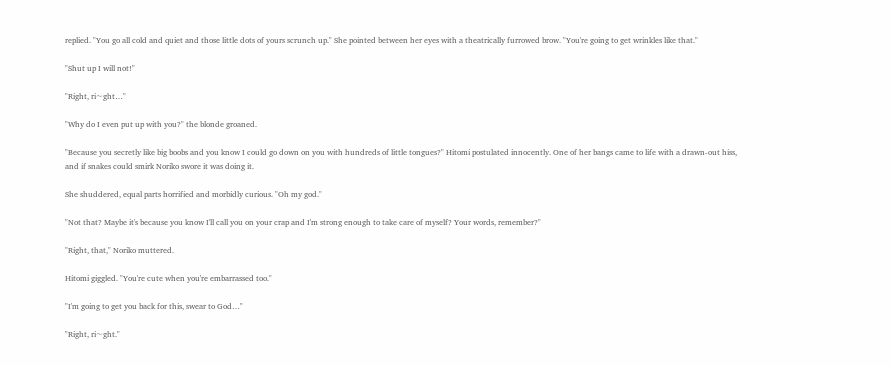replied. "You go all cold and quiet and those little dots of yours scrunch up." She pointed between her eyes with a theatrically furrowed brow. "You're going to get wrinkles like that."

"Shut up I will not!"

"Right, ri~ght…"

"Why do I even put up with you?" the blonde groaned.

"Because you secretly like big boobs and you know I could go down on you with hundreds of little tongues?" Hitomi postulated innocently. One of her bangs came to life with a drawn-out hiss, and if snakes could smirk Noriko swore it was doing it.

She shuddered, equal parts horrified and morbidly curious. "Oh my god."

"Not that? Maybe it's because you know I'll call you on your crap and I'm strong enough to take care of myself? Your words, remember?"

"Right, that," Noriko muttered.

Hitomi giggled. "You're cute when you're embarrassed too."

"I'm going to get you back for this, swear to God…"

"Right, ri~ght."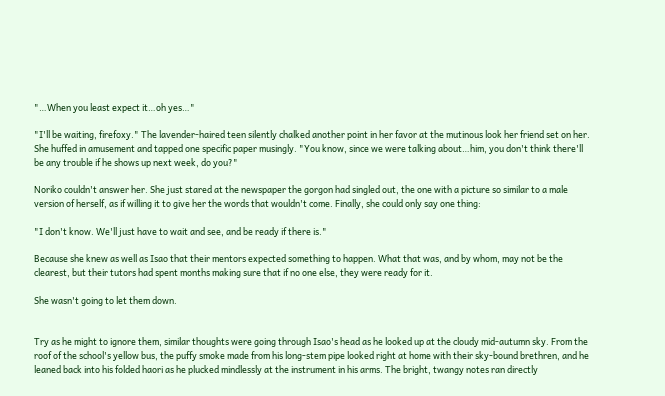"…When you least expect it…oh yes…"

"I'll be waiting, firefoxy." The lavender-haired teen silently chalked another point in her favor at the mutinous look her friend set on her. She huffed in amusement and tapped one specific paper musingly. "You know, since we were talking about…him, you don't think there'll be any trouble if he shows up next week, do you?"

Noriko couldn't answer her. She just stared at the newspaper the gorgon had singled out, the one with a picture so similar to a male version of herself, as if willing it to give her the words that wouldn't come. Finally, she could only say one thing:

"I don't know. We'll just have to wait and see, and be ready if there is."

Because she knew as well as Isao that their mentors expected something to happen. What that was, and by whom, may not be the clearest, but their tutors had spent months making sure that if no one else, they were ready for it.

She wasn't going to let them down.


Try as he might to ignore them, similar thoughts were going through Isao's head as he looked up at the cloudy mid-autumn sky. From the roof of the school's yellow bus, the puffy smoke made from his long-stem pipe looked right at home with their sky-bound brethren, and he leaned back into his folded haori as he plucked mindlessly at the instrument in his arms. The bright, twangy notes ran directly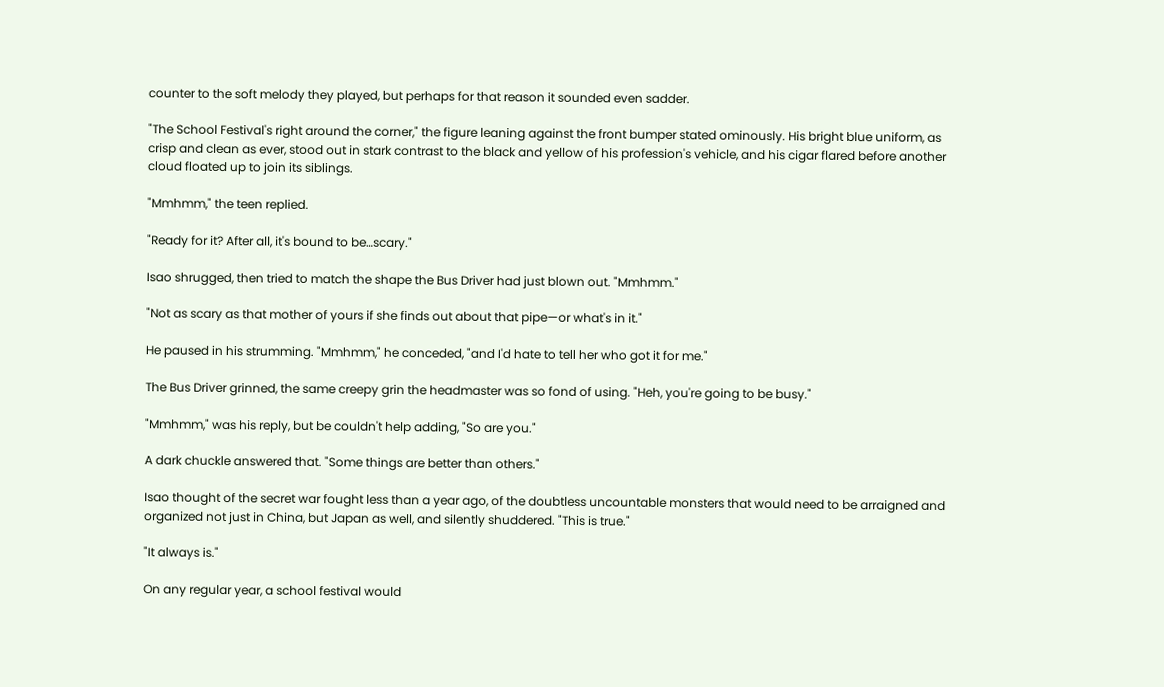counter to the soft melody they played, but perhaps for that reason it sounded even sadder.

"The School Festival's right around the corner," the figure leaning against the front bumper stated ominously. His bright blue uniform, as crisp and clean as ever, stood out in stark contrast to the black and yellow of his profession's vehicle, and his cigar flared before another cloud floated up to join its siblings.

"Mmhmm," the teen replied.

"Ready for it? After all, it's bound to be…scary."

Isao shrugged, then tried to match the shape the Bus Driver had just blown out. "Mmhmm."

"Not as scary as that mother of yours if she finds out about that pipe—or what's in it."

He paused in his strumming. "Mmhmm," he conceded, "and I'd hate to tell her who got it for me."

The Bus Driver grinned, the same creepy grin the headmaster was so fond of using. "Heh, you're going to be busy."

"Mmhmm," was his reply, but be couldn't help adding, "So are you."

A dark chuckle answered that. "Some things are better than others."

Isao thought of the secret war fought less than a year ago, of the doubtless uncountable monsters that would need to be arraigned and organized not just in China, but Japan as well, and silently shuddered. "This is true."

"It always is."

On any regular year, a school festival would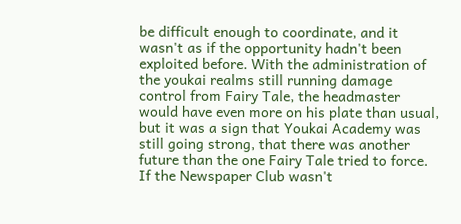be difficult enough to coordinate, and it wasn't as if the opportunity hadn't been exploited before. With the administration of the youkai realms still running damage control from Fairy Tale, the headmaster would have even more on his plate than usual, but it was a sign that Youkai Academy was still going strong, that there was another future than the one Fairy Tale tried to force. If the Newspaper Club wasn't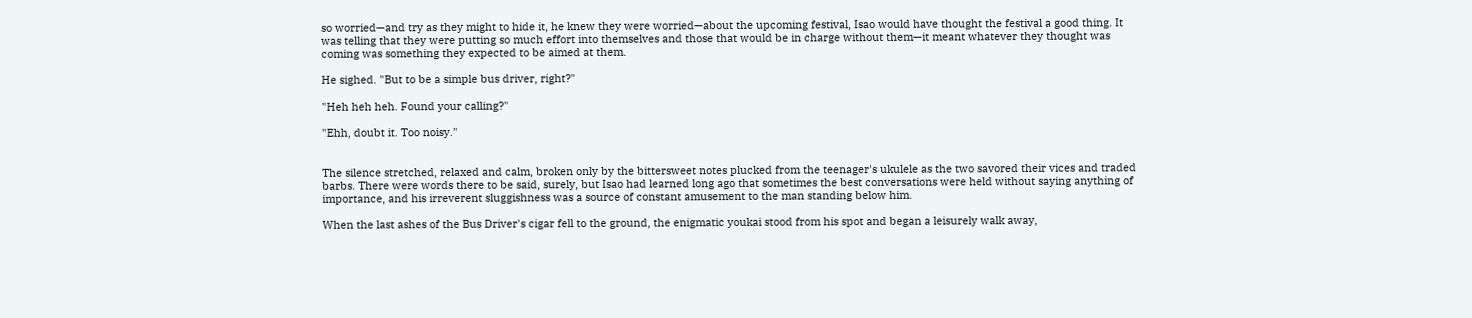so worried—and try as they might to hide it, he knew they were worried—about the upcoming festival, Isao would have thought the festival a good thing. It was telling that they were putting so much effort into themselves and those that would be in charge without them—it meant whatever they thought was coming was something they expected to be aimed at them.

He sighed. "But to be a simple bus driver, right?"

"Heh heh heh. Found your calling?"

"Ehh, doubt it. Too noisy."


The silence stretched, relaxed and calm, broken only by the bittersweet notes plucked from the teenager's ukulele as the two savored their vices and traded barbs. There were words there to be said, surely, but Isao had learned long ago that sometimes the best conversations were held without saying anything of importance, and his irreverent sluggishness was a source of constant amusement to the man standing below him.

When the last ashes of the Bus Driver's cigar fell to the ground, the enigmatic youkai stood from his spot and began a leisurely walk away,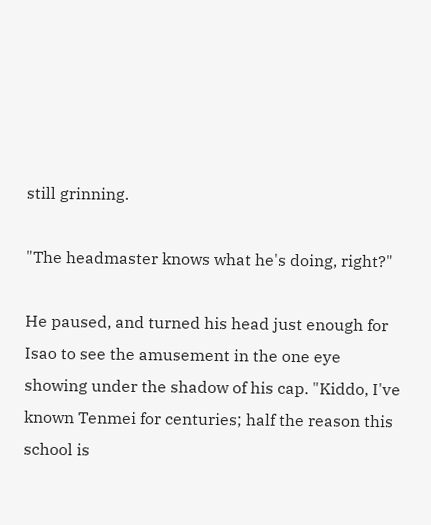still grinning.

"The headmaster knows what he's doing, right?"

He paused, and turned his head just enough for Isao to see the amusement in the one eye showing under the shadow of his cap. "Kiddo, I've known Tenmei for centuries; half the reason this school is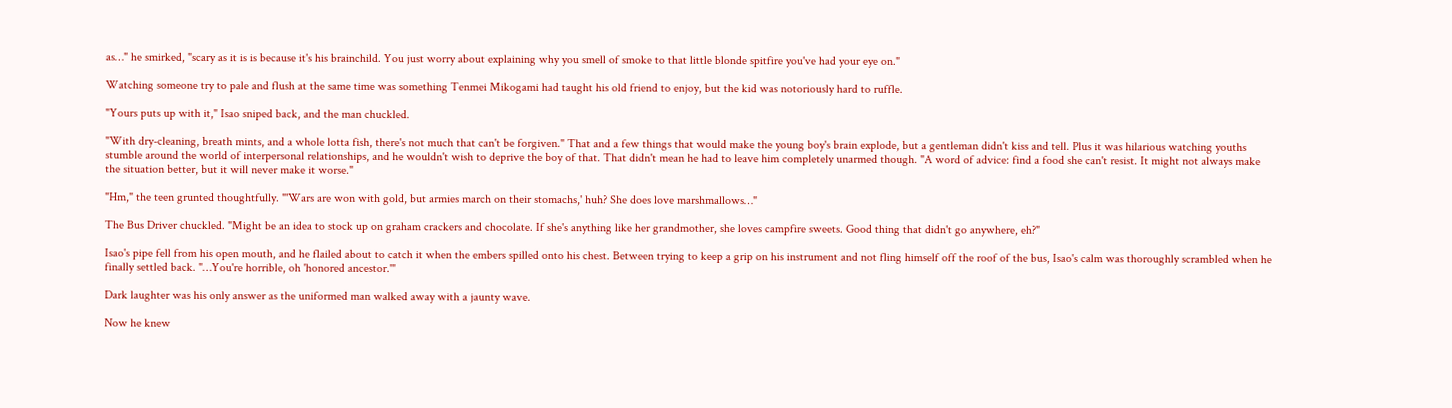as…" he smirked, "scary as it is is because it's his brainchild. You just worry about explaining why you smell of smoke to that little blonde spitfire you've had your eye on."

Watching someone try to pale and flush at the same time was something Tenmei Mikogami had taught his old friend to enjoy, but the kid was notoriously hard to ruffle.

"Yours puts up with it," Isao sniped back, and the man chuckled.

"With dry-cleaning, breath mints, and a whole lotta fish, there's not much that can't be forgiven." That and a few things that would make the young boy's brain explode, but a gentleman didn't kiss and tell. Plus it was hilarious watching youths stumble around the world of interpersonal relationships, and he wouldn't wish to deprive the boy of that. That didn't mean he had to leave him completely unarmed though. "A word of advice: find a food she can't resist. It might not always make the situation better, but it will never make it worse."

"Hm," the teen grunted thoughtfully. "'Wars are won with gold, but armies march on their stomachs,' huh? She does love marshmallows…"

The Bus Driver chuckled. "Might be an idea to stock up on graham crackers and chocolate. If she's anything like her grandmother, she loves campfire sweets. Good thing that didn't go anywhere, eh?"

Isao's pipe fell from his open mouth, and he flailed about to catch it when the embers spilled onto his chest. Between trying to keep a grip on his instrument and not fling himself off the roof of the bus, Isao's calm was thoroughly scrambled when he finally settled back. "…You're horrible, oh 'honored ancestor.'"

Dark laughter was his only answer as the uniformed man walked away with a jaunty wave.

Now he knew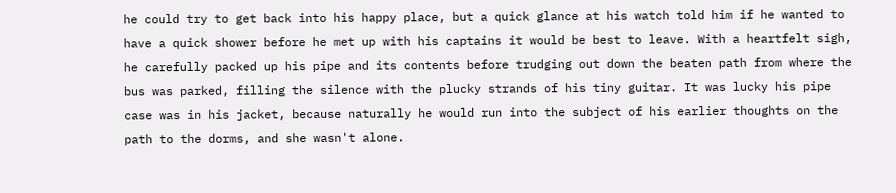he could try to get back into his happy place, but a quick glance at his watch told him if he wanted to have a quick shower before he met up with his captains it would be best to leave. With a heartfelt sigh, he carefully packed up his pipe and its contents before trudging out down the beaten path from where the bus was parked, filling the silence with the plucky strands of his tiny guitar. It was lucky his pipe case was in his jacket, because naturally he would run into the subject of his earlier thoughts on the path to the dorms, and she wasn't alone.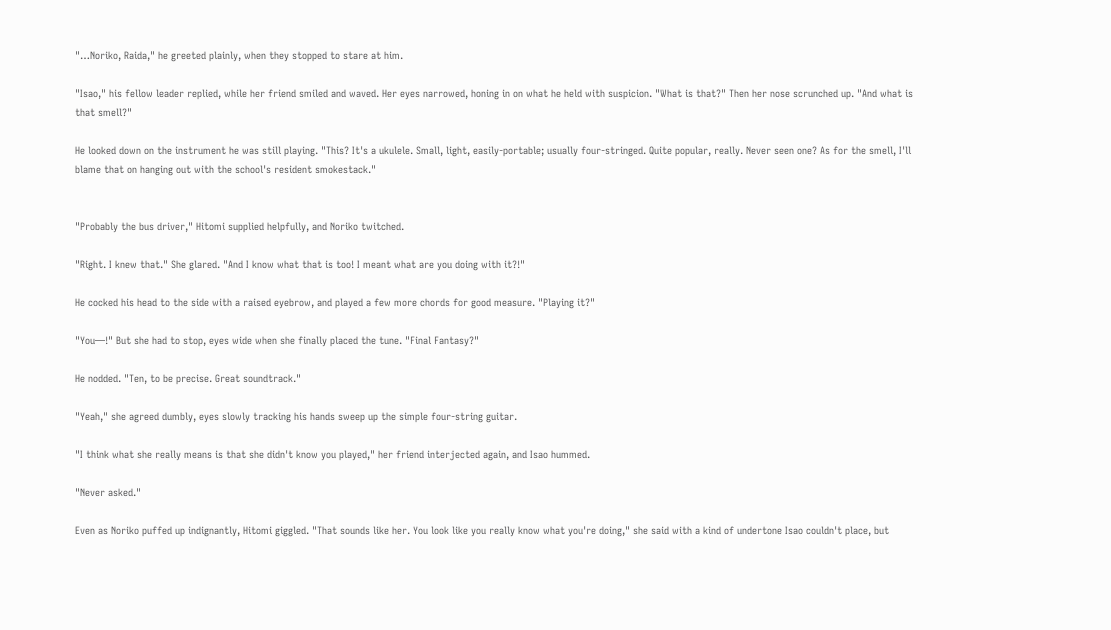"…Noriko, Raida," he greeted plainly, when they stopped to stare at him.

"Isao," his fellow leader replied, while her friend smiled and waved. Her eyes narrowed, honing in on what he held with suspicion. "What is that?" Then her nose scrunched up. "And what is that smell?"

He looked down on the instrument he was still playing. "This? It's a ukulele. Small, light, easily-portable; usually four-stringed. Quite popular, really. Never seen one? As for the smell, I'll blame that on hanging out with the school's resident smokestack."


"Probably the bus driver," Hitomi supplied helpfully, and Noriko twitched.

"Right. I knew that." She glared. "And I know what that is too! I meant what are you doing with it?!"

He cocked his head to the side with a raised eyebrow, and played a few more chords for good measure. "Playing it?"

"You—!" But she had to stop, eyes wide when she finally placed the tune. "Final Fantasy?"

He nodded. "Ten, to be precise. Great soundtrack."

"Yeah," she agreed dumbly, eyes slowly tracking his hands sweep up the simple four-string guitar.

"I think what she really means is that she didn't know you played," her friend interjected again, and Isao hummed.

"Never asked."

Even as Noriko puffed up indignantly, Hitomi giggled. "That sounds like her. You look like you really know what you're doing," she said with a kind of undertone Isao couldn't place, but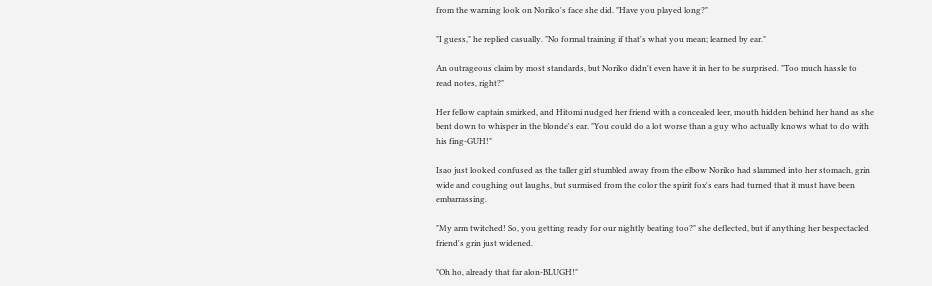from the warning look on Noriko's face she did. "Have you played long?"

"I guess," he replied casually. "No formal training if that's what you mean; learned by ear."

An outrageous claim by most standards, but Noriko didn't even have it in her to be surprised. "Too much hassle to read notes, right?"

Her fellow captain smirked, and Hitomi nudged her friend with a concealed leer, mouth hidden behind her hand as she bent down to whisper in the blonde's ear. "You could do a lot worse than a guy who actually knows what to do with his fing-GUH!"

Isao just looked confused as the taller girl stumbled away from the elbow Noriko had slammed into her stomach, grin wide and coughing out laughs, but surmised from the color the spirit fox's ears had turned that it must have been embarrassing.

"My arm twitched! So, you getting ready for our nightly beating too?" she deflected, but if anything her bespectacled friend's grin just widened.

"Oh ho, already that far alon-BLUGH!"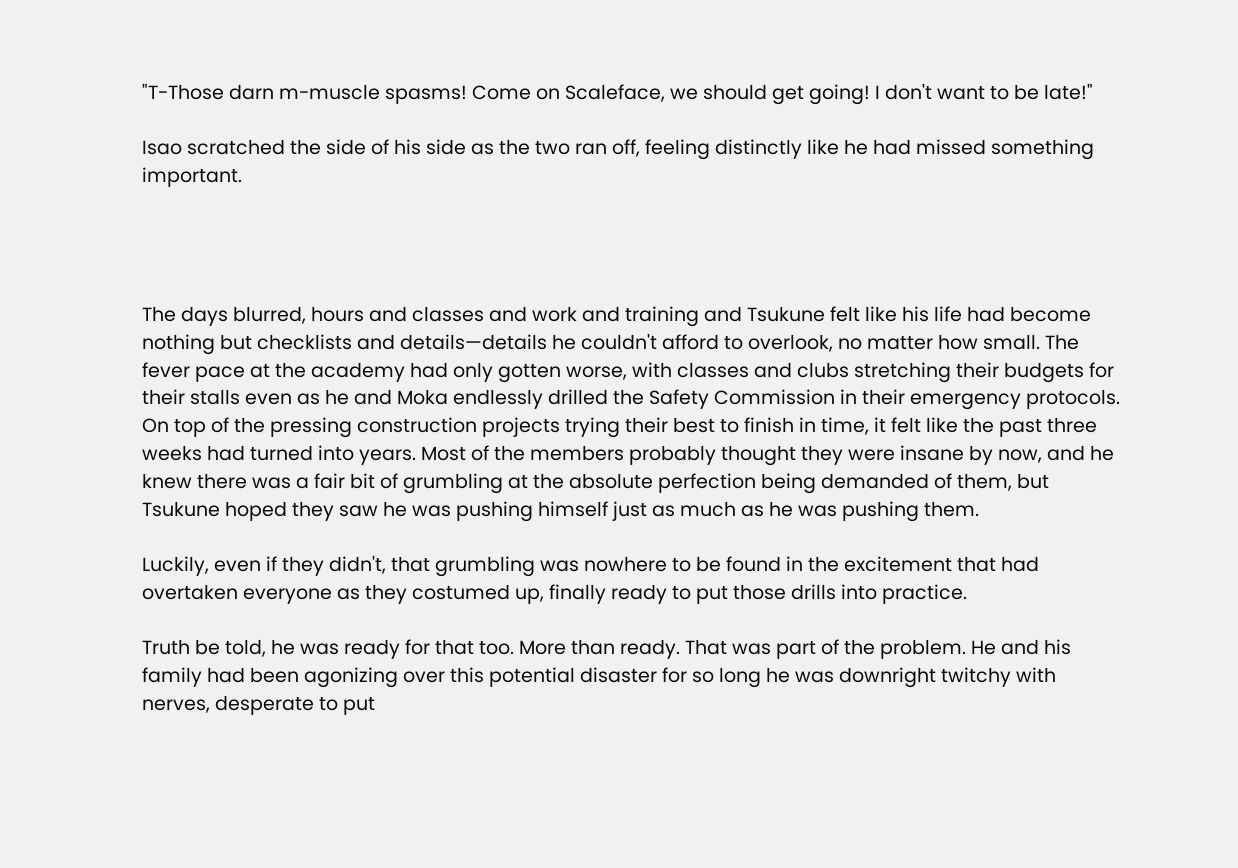"T-Those darn m-muscle spasms! Come on Scaleface, we should get going! I don't want to be late!"

Isao scratched the side of his side as the two ran off, feeling distinctly like he had missed something important.




The days blurred, hours and classes and work and training and Tsukune felt like his life had become nothing but checklists and details—details he couldn't afford to overlook, no matter how small. The fever pace at the academy had only gotten worse, with classes and clubs stretching their budgets for their stalls even as he and Moka endlessly drilled the Safety Commission in their emergency protocols. On top of the pressing construction projects trying their best to finish in time, it felt like the past three weeks had turned into years. Most of the members probably thought they were insane by now, and he knew there was a fair bit of grumbling at the absolute perfection being demanded of them, but Tsukune hoped they saw he was pushing himself just as much as he was pushing them.

Luckily, even if they didn't, that grumbling was nowhere to be found in the excitement that had overtaken everyone as they costumed up, finally ready to put those drills into practice.

Truth be told, he was ready for that too. More than ready. That was part of the problem. He and his family had been agonizing over this potential disaster for so long he was downright twitchy with nerves, desperate to put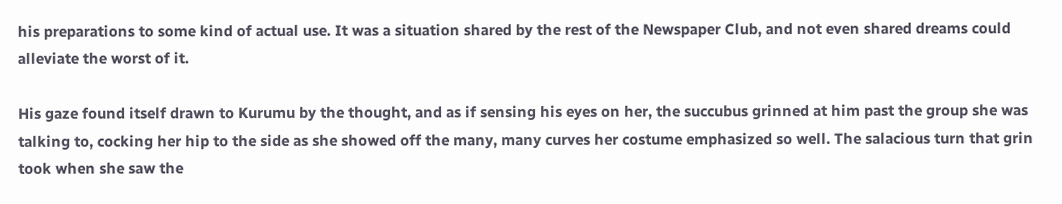his preparations to some kind of actual use. It was a situation shared by the rest of the Newspaper Club, and not even shared dreams could alleviate the worst of it.

His gaze found itself drawn to Kurumu by the thought, and as if sensing his eyes on her, the succubus grinned at him past the group she was talking to, cocking her hip to the side as she showed off the many, many curves her costume emphasized so well. The salacious turn that grin took when she saw the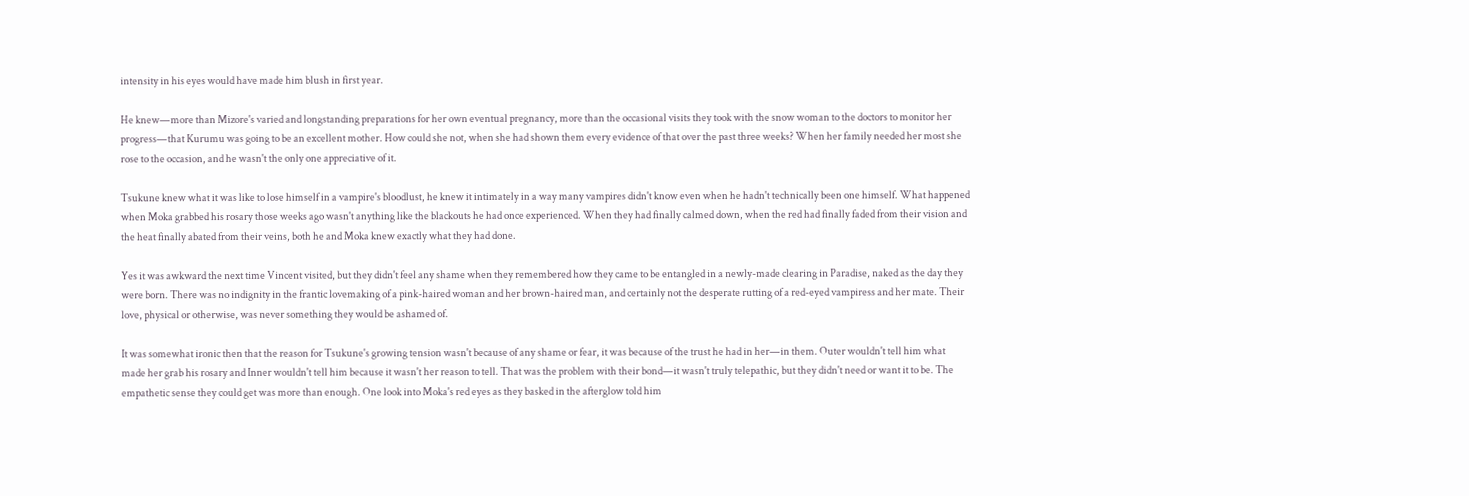intensity in his eyes would have made him blush in first year.

He knew—more than Mizore's varied and longstanding preparations for her own eventual pregnancy, more than the occasional visits they took with the snow woman to the doctors to monitor her progress—that Kurumu was going to be an excellent mother. How could she not, when she had shown them every evidence of that over the past three weeks? When her family needed her most she rose to the occasion, and he wasn't the only one appreciative of it.

Tsukune knew what it was like to lose himself in a vampire's bloodlust, he knew it intimately in a way many vampires didn't know even when he hadn't technically been one himself. What happened when Moka grabbed his rosary those weeks ago wasn't anything like the blackouts he had once experienced. When they had finally calmed down, when the red had finally faded from their vision and the heat finally abated from their veins, both he and Moka knew exactly what they had done.

Yes it was awkward the next time Vincent visited, but they didn't feel any shame when they remembered how they came to be entangled in a newly-made clearing in Paradise, naked as the day they were born. There was no indignity in the frantic lovemaking of a pink-haired woman and her brown-haired man, and certainly not the desperate rutting of a red-eyed vampiress and her mate. Their love, physical or otherwise, was never something they would be ashamed of.

It was somewhat ironic then that the reason for Tsukune's growing tension wasn't because of any shame or fear, it was because of the trust he had in her—in them. Outer wouldn't tell him what made her grab his rosary and Inner wouldn't tell him because it wasn't her reason to tell. That was the problem with their bond—it wasn't truly telepathic, but they didn't need or want it to be. The empathetic sense they could get was more than enough. One look into Moka's red eyes as they basked in the afterglow told him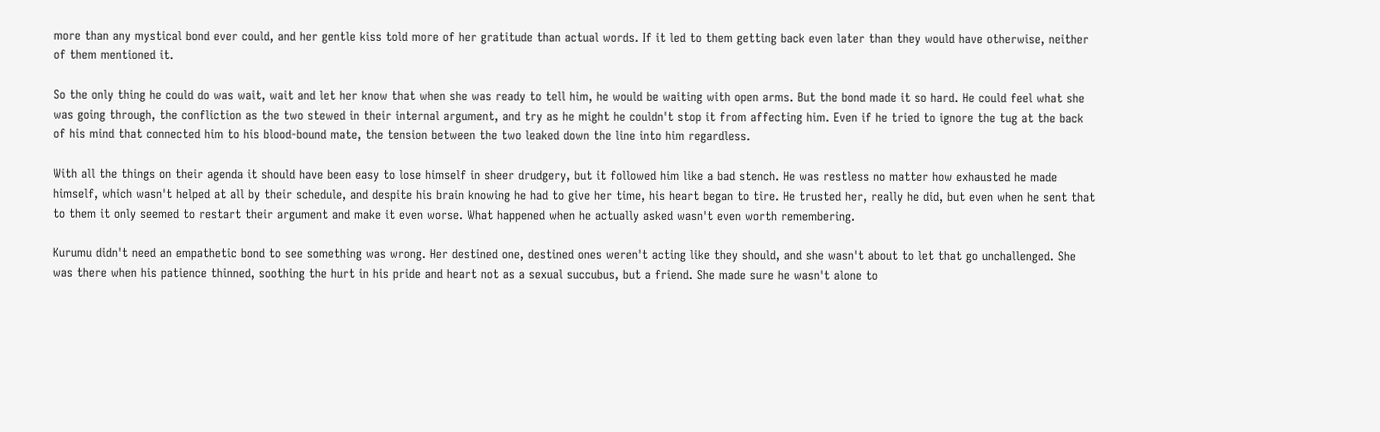more than any mystical bond ever could, and her gentle kiss told more of her gratitude than actual words. If it led to them getting back even later than they would have otherwise, neither of them mentioned it.

So the only thing he could do was wait, wait and let her know that when she was ready to tell him, he would be waiting with open arms. But the bond made it so hard. He could feel what she was going through, the confliction as the two stewed in their internal argument, and try as he might he couldn't stop it from affecting him. Even if he tried to ignore the tug at the back of his mind that connected him to his blood-bound mate, the tension between the two leaked down the line into him regardless.

With all the things on their agenda it should have been easy to lose himself in sheer drudgery, but it followed him like a bad stench. He was restless no matter how exhausted he made himself, which wasn't helped at all by their schedule, and despite his brain knowing he had to give her time, his heart began to tire. He trusted her, really he did, but even when he sent that to them it only seemed to restart their argument and make it even worse. What happened when he actually asked wasn't even worth remembering.

Kurumu didn't need an empathetic bond to see something was wrong. Her destined one, destined ones weren't acting like they should, and she wasn't about to let that go unchallenged. She was there when his patience thinned, soothing the hurt in his pride and heart not as a sexual succubus, but a friend. She made sure he wasn't alone to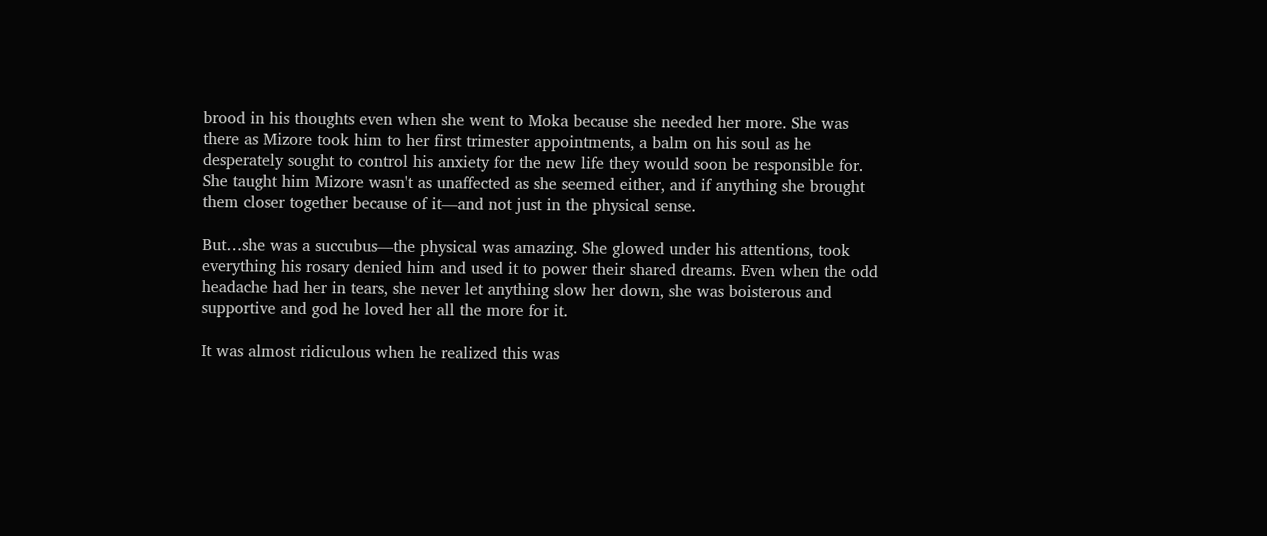brood in his thoughts even when she went to Moka because she needed her more. She was there as Mizore took him to her first trimester appointments, a balm on his soul as he desperately sought to control his anxiety for the new life they would soon be responsible for. She taught him Mizore wasn't as unaffected as she seemed either, and if anything she brought them closer together because of it—and not just in the physical sense.

But…she was a succubus—the physical was amazing. She glowed under his attentions, took everything his rosary denied him and used it to power their shared dreams. Even when the odd headache had her in tears, she never let anything slow her down, she was boisterous and supportive and god he loved her all the more for it.

It was almost ridiculous when he realized this was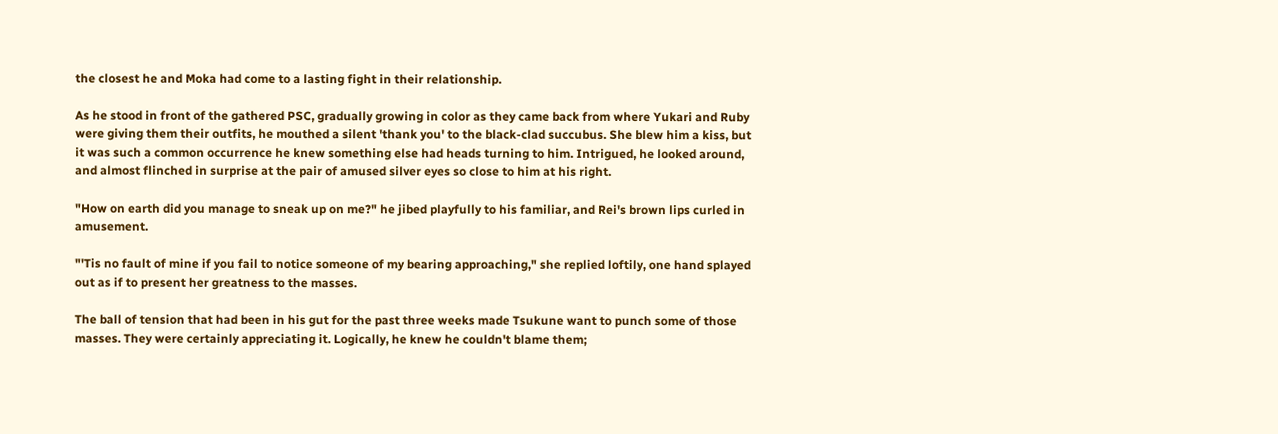the closest he and Moka had come to a lasting fight in their relationship.

As he stood in front of the gathered PSC, gradually growing in color as they came back from where Yukari and Ruby were giving them their outfits, he mouthed a silent 'thank you' to the black-clad succubus. She blew him a kiss, but it was such a common occurrence he knew something else had heads turning to him. Intrigued, he looked around, and almost flinched in surprise at the pair of amused silver eyes so close to him at his right.

"How on earth did you manage to sneak up on me?" he jibed playfully to his familiar, and Rei's brown lips curled in amusement.

"'Tis no fault of mine if you fail to notice someone of my bearing approaching," she replied loftily, one hand splayed out as if to present her greatness to the masses.

The ball of tension that had been in his gut for the past three weeks made Tsukune want to punch some of those masses. They were certainly appreciating it. Logically, he knew he couldn't blame them;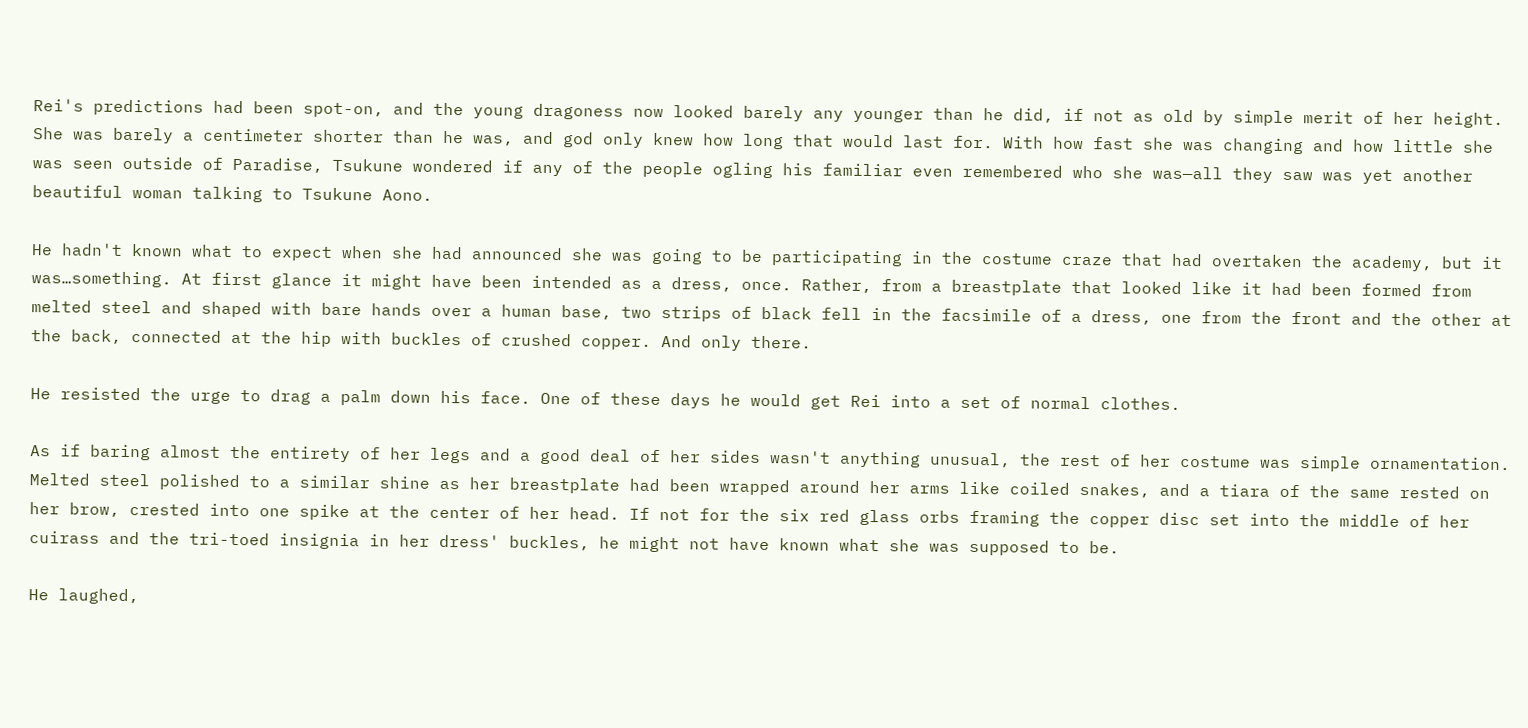Rei's predictions had been spot-on, and the young dragoness now looked barely any younger than he did, if not as old by simple merit of her height. She was barely a centimeter shorter than he was, and god only knew how long that would last for. With how fast she was changing and how little she was seen outside of Paradise, Tsukune wondered if any of the people ogling his familiar even remembered who she was—all they saw was yet another beautiful woman talking to Tsukune Aono.

He hadn't known what to expect when she had announced she was going to be participating in the costume craze that had overtaken the academy, but it was…something. At first glance it might have been intended as a dress, once. Rather, from a breastplate that looked like it had been formed from melted steel and shaped with bare hands over a human base, two strips of black fell in the facsimile of a dress, one from the front and the other at the back, connected at the hip with buckles of crushed copper. And only there.

He resisted the urge to drag a palm down his face. One of these days he would get Rei into a set of normal clothes.

As if baring almost the entirety of her legs and a good deal of her sides wasn't anything unusual, the rest of her costume was simple ornamentation. Melted steel polished to a similar shine as her breastplate had been wrapped around her arms like coiled snakes, and a tiara of the same rested on her brow, crested into one spike at the center of her head. If not for the six red glass orbs framing the copper disc set into the middle of her cuirass and the tri-toed insignia in her dress' buckles, he might not have known what she was supposed to be.

He laughed,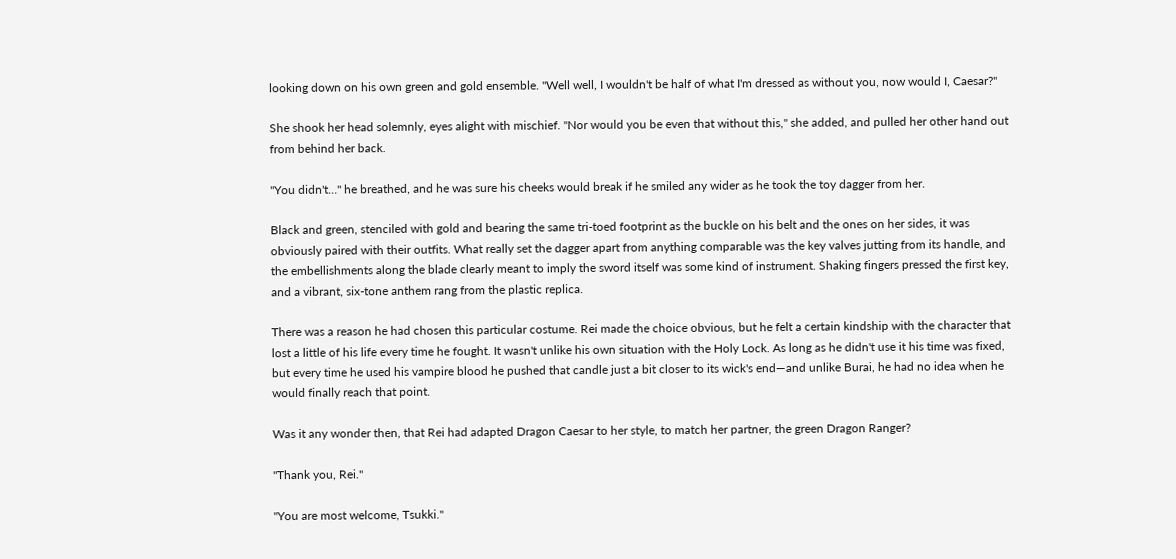looking down on his own green and gold ensemble. "Well well, I wouldn't be half of what I'm dressed as without you, now would I, Caesar?"

She shook her head solemnly, eyes alight with mischief. "Nor would you be even that without this," she added, and pulled her other hand out from behind her back.

"You didn't…" he breathed, and he was sure his cheeks would break if he smiled any wider as he took the toy dagger from her.

Black and green, stenciled with gold and bearing the same tri-toed footprint as the buckle on his belt and the ones on her sides, it was obviously paired with their outfits. What really set the dagger apart from anything comparable was the key valves jutting from its handle, and the embellishments along the blade clearly meant to imply the sword itself was some kind of instrument. Shaking fingers pressed the first key, and a vibrant, six-tone anthem rang from the plastic replica.

There was a reason he had chosen this particular costume. Rei made the choice obvious, but he felt a certain kindship with the character that lost a little of his life every time he fought. It wasn't unlike his own situation with the Holy Lock. As long as he didn't use it his time was fixed, but every time he used his vampire blood he pushed that candle just a bit closer to its wick's end—and unlike Burai, he had no idea when he would finally reach that point.

Was it any wonder then, that Rei had adapted Dragon Caesar to her style, to match her partner, the green Dragon Ranger?

"Thank you, Rei."

"You are most welcome, Tsukki."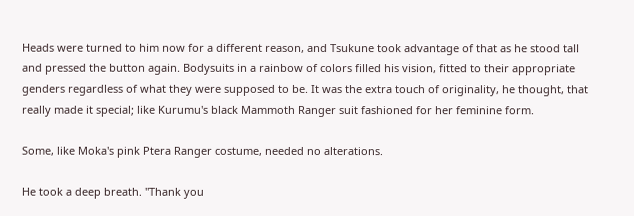Heads were turned to him now for a different reason, and Tsukune took advantage of that as he stood tall and pressed the button again. Bodysuits in a rainbow of colors filled his vision, fitted to their appropriate genders regardless of what they were supposed to be. It was the extra touch of originality, he thought, that really made it special; like Kurumu's black Mammoth Ranger suit fashioned for her feminine form.

Some, like Moka's pink Ptera Ranger costume, needed no alterations.

He took a deep breath. "Thank you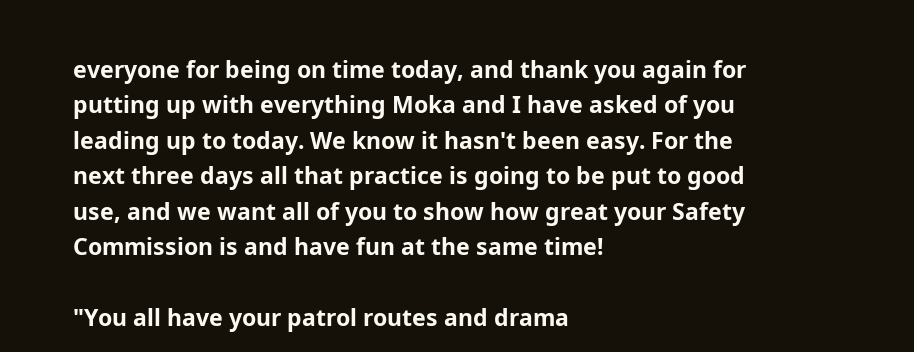everyone for being on time today, and thank you again for putting up with everything Moka and I have asked of you leading up to today. We know it hasn't been easy. For the next three days all that practice is going to be put to good use, and we want all of you to show how great your Safety Commission is and have fun at the same time!

"You all have your patrol routes and drama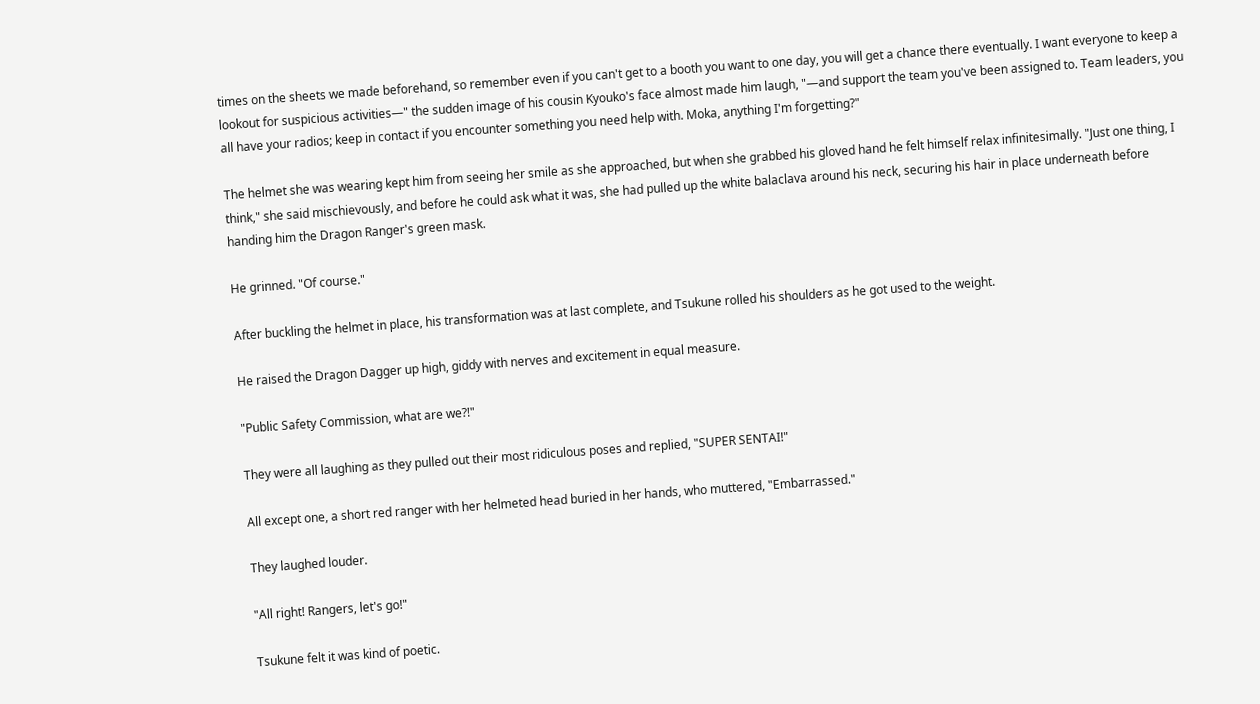times on the sheets we made beforehand, so remember even if you can't get to a booth you want to one day, you will get a chance there eventually. I want everyone to keep a lookout for suspicious activities—" the sudden image of his cousin Kyouko's face almost made him laugh, "—and support the team you've been assigned to. Team leaders, you all have your radios; keep in contact if you encounter something you need help with. Moka, anything I'm forgetting?"

The helmet she was wearing kept him from seeing her smile as she approached, but when she grabbed his gloved hand he felt himself relax infinitesimally. "Just one thing, I think," she said mischievously, and before he could ask what it was, she had pulled up the white balaclava around his neck, securing his hair in place underneath before handing him the Dragon Ranger's green mask.

He grinned. "Of course."

After buckling the helmet in place, his transformation was at last complete, and Tsukune rolled his shoulders as he got used to the weight.

He raised the Dragon Dagger up high, giddy with nerves and excitement in equal measure.

"Public Safety Commission, what are we?!"

They were all laughing as they pulled out their most ridiculous poses and replied, "SUPER SENTAI!"

All except one, a short red ranger with her helmeted head buried in her hands, who muttered, "Embarrassed."

They laughed louder.

"All right! Rangers, let's go!"

Tsukune felt it was kind of poetic.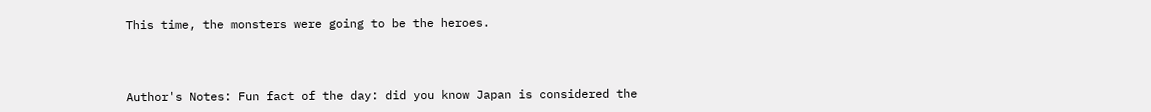This time, the monsters were going to be the heroes.



Author's Notes: Fun fact of the day: did you know Japan is considered the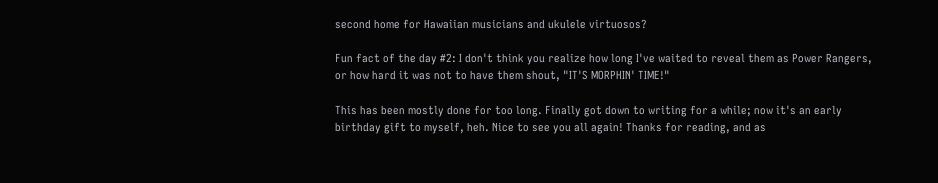second home for Hawaiian musicians and ukulele virtuosos?

Fun fact of the day #2: I don't think you realize how long I've waited to reveal them as Power Rangers, or how hard it was not to have them shout, "IT'S MORPHIN' TIME!"

This has been mostly done for too long. Finally got down to writing for a while; now it's an early birthday gift to myself, heh. Nice to see you all again! Thanks for reading, and as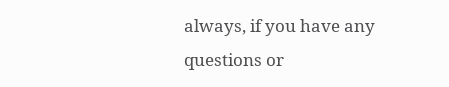always, if you have any questions or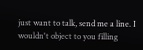just want to talk, send me a line. I wouldn't object to you filling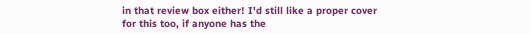in that review box either! I'd still like a proper cover for this too, if anyone has the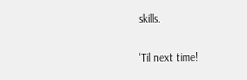skills.

'Til next time!